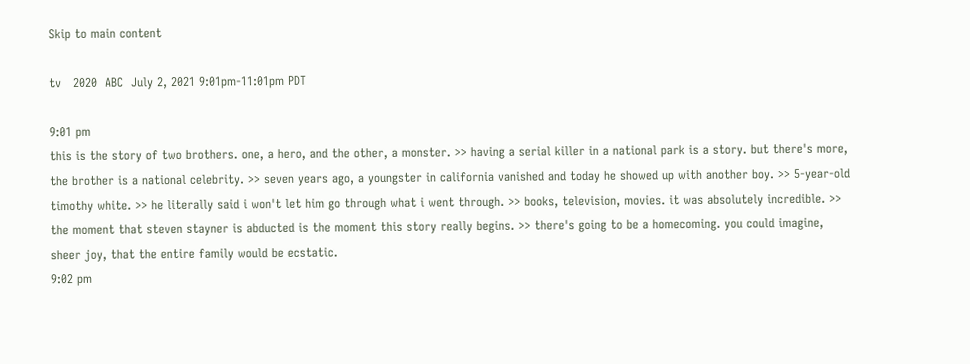Skip to main content

tv   2020  ABC  July 2, 2021 9:01pm-11:01pm PDT

9:01 pm
this is the story of two brothers. one, a hero, and the other, a monster. >> having a serial killer in a national park is a story. but there's more, the brother is a national celebrity. >> seven years ago, a youngster in california vanished and today he showed up with another boy. >> 5-year-old timothy white. >> he literally said i won't let him go through what i went through. >> books, television, movies. it was absolutely incredible. >> the moment that steven stayner is abducted is the moment this story really begins. >> there's going to be a homecoming. you could imagine, sheer joy, that the entire family would be ecstatic.
9:02 pm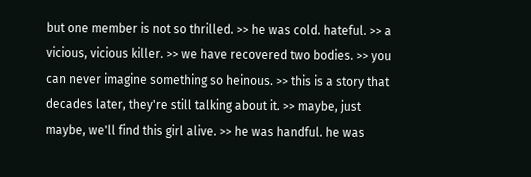but one member is not so thrilled. >> he was cold. hateful. >> a vicious, vicious killer. >> we have recovered two bodies. >> you can never imagine something so heinous. >> this is a story that decades later, they're still talking about it. >> maybe, just maybe, we'll find this girl alive. >> he was handful. he was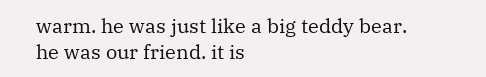warm. he was just like a big teddy bear. he was our friend. it is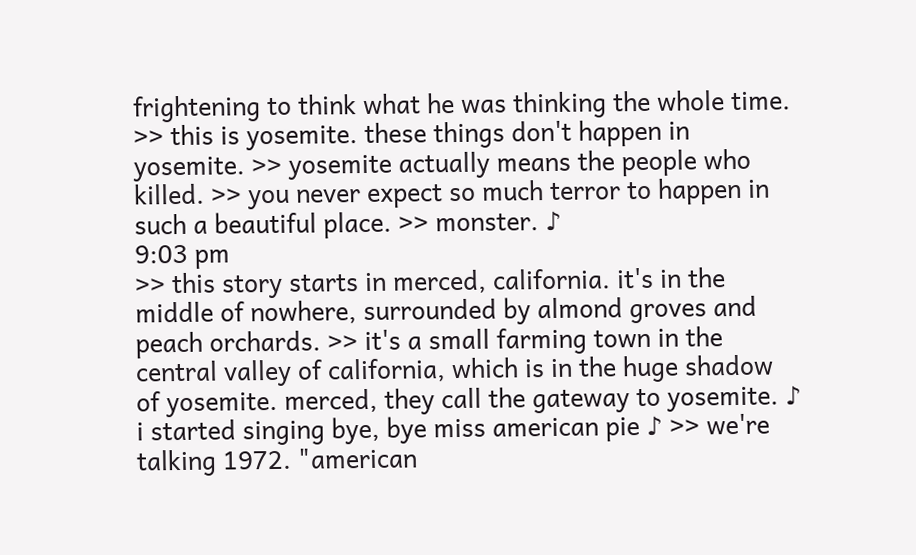frightening to think what he was thinking the whole time. >> this is yosemite. these things don't happen in yosemite. >> yosemite actually means the people who killed. >> you never expect so much terror to happen in such a beautiful place. >> monster. ♪
9:03 pm
>> this story starts in merced, california. it's in the middle of nowhere, surrounded by almond groves and peach orchards. >> it's a small farming town in the central valley of california, which is in the huge shadow of yosemite. merced, they call the gateway to yosemite. ♪ i started singing bye, bye miss american pie ♪ >> we're talking 1972. "american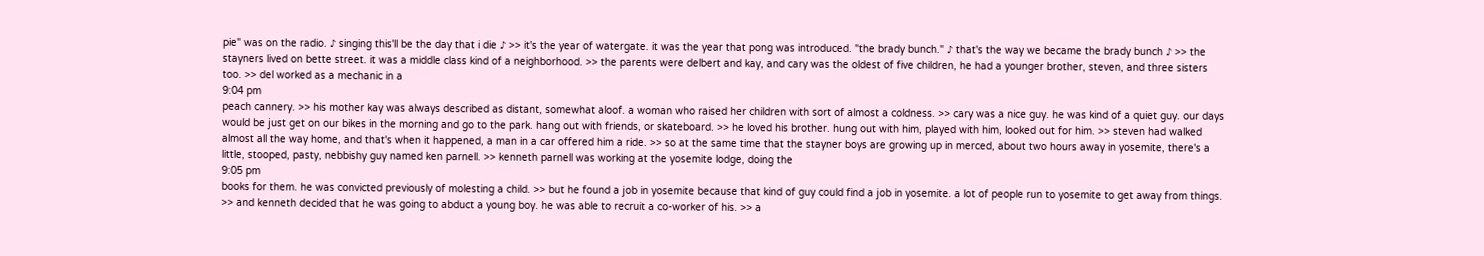pie" was on the radio. ♪ singing this'll be the day that i die ♪ >> it's the year of watergate. it was the year that pong was introduced. "the brady bunch." ♪ that's the way we became the brady bunch ♪ >> the stayners lived on bette street. it was a middle class kind of a neighborhood. >> the parents were delbert and kay, and cary was the oldest of five children, he had a younger brother, steven, and three sisters too. >> del worked as a mechanic in a
9:04 pm
peach cannery. >> his mother kay was always described as distant, somewhat aloof. a woman who raised her children with sort of almost a coldness. >> cary was a nice guy. he was kind of a quiet guy. our days would be just get on our bikes in the morning and go to the park. hang out with friends, or skateboard. >> he loved his brother. hung out with him, played with him, looked out for him. >> steven had walked almost all the way home, and that's when it happened, a man in a car offered him a ride. >> so at the same time that the stayner boys are growing up in merced, about two hours away in yosemite, there's a little, stooped, pasty, nebbishy guy named ken parnell. >> kenneth parnell was working at the yosemite lodge, doing the
9:05 pm
books for them. he was convicted previously of molesting a child. >> but he found a job in yosemite because that kind of guy could find a job in yosemite. a lot of people run to yosemite to get away from things. >> and kenneth decided that he was going to abduct a young boy. he was able to recruit a co-worker of his. >> a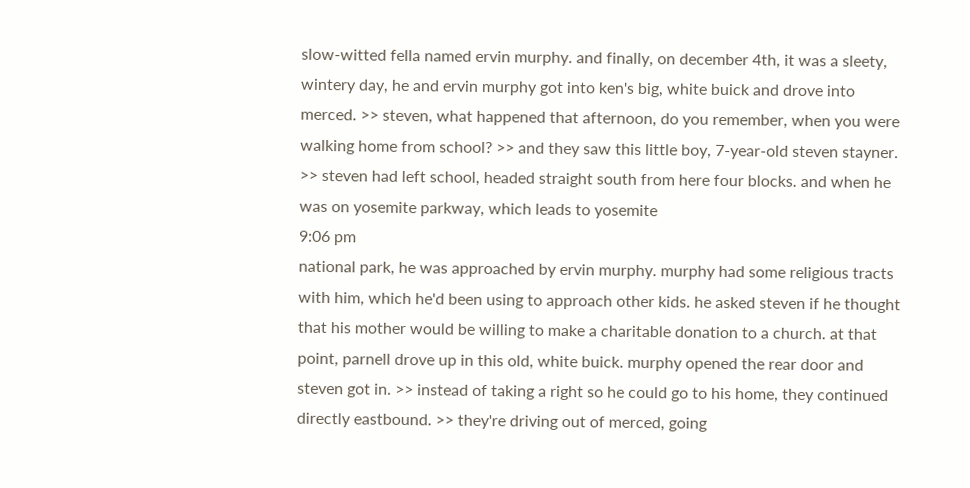slow-witted fella named ervin murphy. and finally, on december 4th, it was a sleety, wintery day, he and ervin murphy got into ken's big, white buick and drove into merced. >> steven, what happened that afternoon, do you remember, when you were walking home from school? >> and they saw this little boy, 7-year-old steven stayner. >> steven had left school, headed straight south from here four blocks. and when he was on yosemite parkway, which leads to yosemite
9:06 pm
national park, he was approached by ervin murphy. murphy had some religious tracts with him, which he'd been using to approach other kids. he asked steven if he thought that his mother would be willing to make a charitable donation to a church. at that point, parnell drove up in this old, white buick. murphy opened the rear door and steven got in. >> instead of taking a right so he could go to his home, they continued directly eastbound. >> they're driving out of merced, going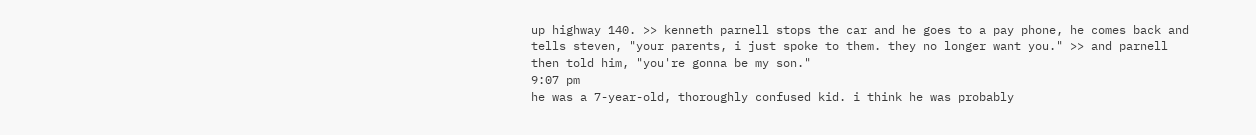up highway 140. >> kenneth parnell stops the car and he goes to a pay phone, he comes back and tells steven, "your parents, i just spoke to them. they no longer want you." >> and parnell then told him, "you're gonna be my son."
9:07 pm
he was a 7-year-old, thoroughly confused kid. i think he was probably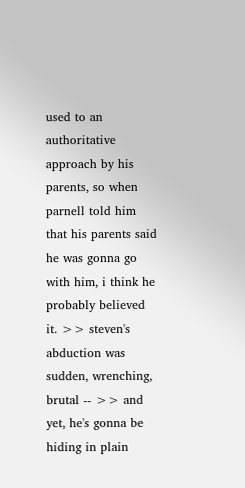used to an authoritative approach by his parents, so when parnell told him that his parents said he was gonna go with him, i think he probably believed it. >> steven's abduction was sudden, wrenching, brutal -- >> and yet, he's gonna be hiding in plain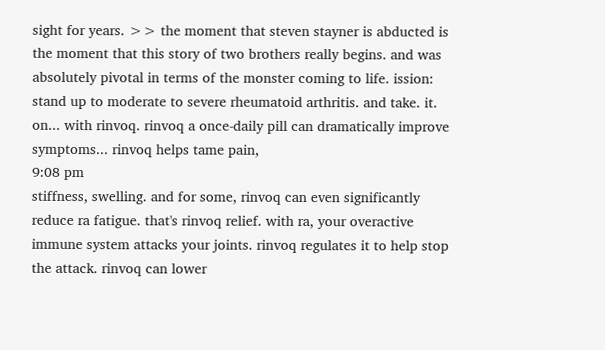sight for years. >> the moment that steven stayner is abducted is the moment that this story of two brothers really begins. and was absolutely pivotal in terms of the monster coming to life. ission: stand up to moderate to severe rheumatoid arthritis. and take. it. on... with rinvoq. rinvoq a once-daily pill can dramatically improve symptoms... rinvoq helps tame pain,
9:08 pm
stiffness, swelling. and for some, rinvoq can even significantly reduce ra fatigue. that's rinvoq relief. with ra, your overactive immune system attacks your joints. rinvoq regulates it to help stop the attack. rinvoq can lower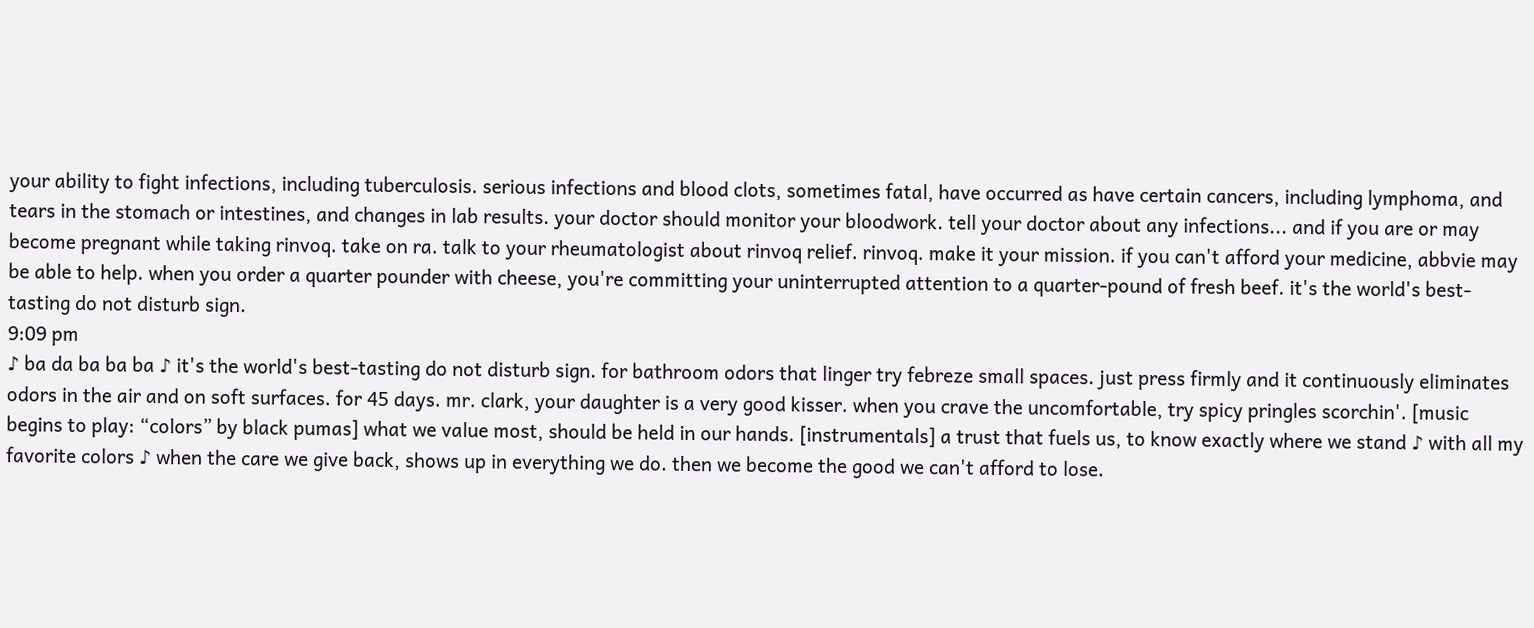your ability to fight infections, including tuberculosis. serious infections and blood clots, sometimes fatal, have occurred as have certain cancers, including lymphoma, and tears in the stomach or intestines, and changes in lab results. your doctor should monitor your bloodwork. tell your doctor about any infections... and if you are or may become pregnant while taking rinvoq. take on ra. talk to your rheumatologist about rinvoq relief. rinvoq. make it your mission. if you can't afford your medicine, abbvie may be able to help. when you order a quarter pounder with cheese, you're committing your uninterrupted attention to a quarter-pound of fresh beef. it's the world's best-tasting do not disturb sign.
9:09 pm
♪ ba da ba ba ba ♪ it's the world's best-tasting do not disturb sign. for bathroom odors that linger try febreze small spaces. just press firmly and it continuously eliminates odors in the air and on soft surfaces. for 45 days. mr. clark, your daughter is a very good kisser. when you crave the uncomfortable, try spicy pringles scorchin'. [music begins to play: “colors” by black pumas] what we value most, should be held in our hands. [instrumentals] a trust that fuels us, to know exactly where we stand ♪ with all my favorite colors ♪ when the care we give back, shows up in everything we do. then we become the good we can't afford to lose.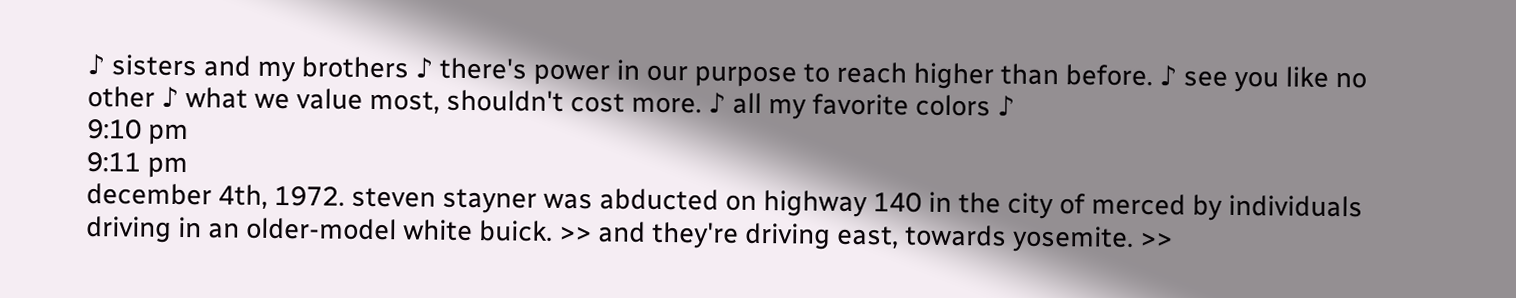♪ sisters and my brothers ♪ there's power in our purpose to reach higher than before. ♪ see you like no other ♪ what we value most, shouldn't cost more. ♪ all my favorite colors ♪
9:10 pm
9:11 pm
december 4th, 1972. steven stayner was abducted on highway 140 in the city of merced by individuals driving in an older-model white buick. >> and they're driving east, towards yosemite. >>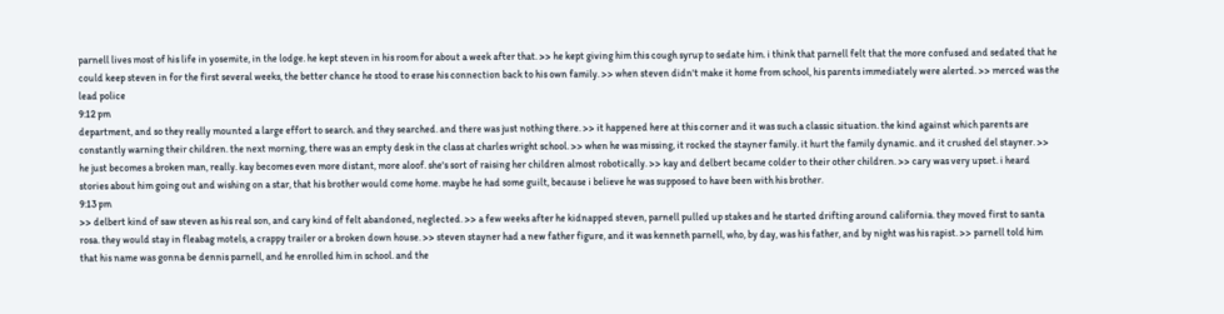parnell lives most of his life in yosemite, in the lodge. he kept steven in his room for about a week after that. >> he kept giving him this cough syrup to sedate him. i think that parnell felt that the more confused and sedated that he could keep steven in for the first several weeks, the better chance he stood to erase his connection back to his own family. >> when steven didn't make it home from school, his parents immediately were alerted. >> merced was the lead police
9:12 pm
department, and so they really mounted a large effort to search. and they searched. and there was just nothing there. >> it happened here at this corner and it was such a classic situation. the kind against which parents are constantly warning their children. the next morning, there was an empty desk in the class at charles wright school. >> when he was missing, it rocked the stayner family. it hurt the family dynamic. and it crushed del stayner. >> he just becomes a broken man, really. kay becomes even more distant, more aloof. she's sort of raising her children almost robotically. >> kay and delbert became colder to their other children. >> cary was very upset. i heard stories about him going out and wishing on a star, that his brother would come home. maybe he had some guilt, because i believe he was supposed to have been with his brother.
9:13 pm
>> delbert kind of saw steven as his real son, and cary kind of felt abandoned, neglected. >> a few weeks after he kidnapped steven, parnell pulled up stakes and he started drifting around california. they moved first to santa rosa. they would stay in fleabag motels, a crappy trailer or a broken down house. >> steven stayner had a new father figure, and it was kenneth parnell, who, by day, was his father, and by night was his rapist. >> parnell told him that his name was gonna be dennis parnell, and he enrolled him in school. and the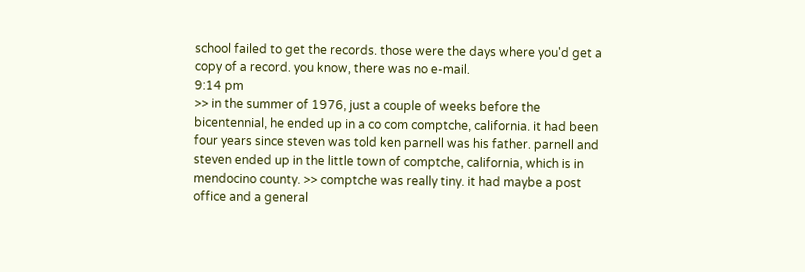school failed to get the records. those were the days where you'd get a copy of a record. you know, there was no e-mail.
9:14 pm
>> in the summer of 1976, just a couple of weeks before the bicentennial, he ended up in a co com comptche, california. it had been four years since steven was told ken parnell was his father. parnell and steven ended up in the little town of comptche, california, which is in mendocino county. >> comptche was really tiny. it had maybe a post office and a general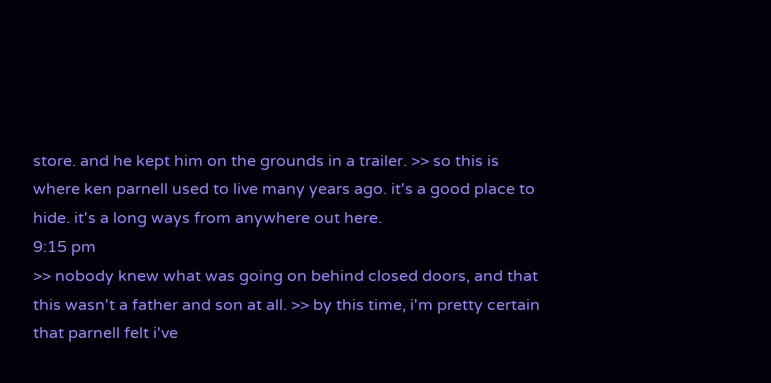store. and he kept him on the grounds in a trailer. >> so this is where ken parnell used to live many years ago. it's a good place to hide. it's a long ways from anywhere out here.
9:15 pm
>> nobody knew what was going on behind closed doors, and that this wasn't a father and son at all. >> by this time, i'm pretty certain that parnell felt i've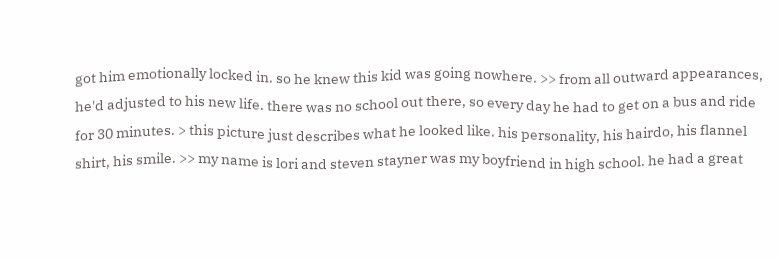got him emotionally locked in. so he knew this kid was going nowhere. >> from all outward appearances, he'd adjusted to his new life. there was no school out there, so every day he had to get on a bus and ride for 30 minutes. > this picture just describes what he looked like. his personality, his hairdo, his flannel shirt, his smile. >> my name is lori and steven stayner was my boyfriend in high school. he had a great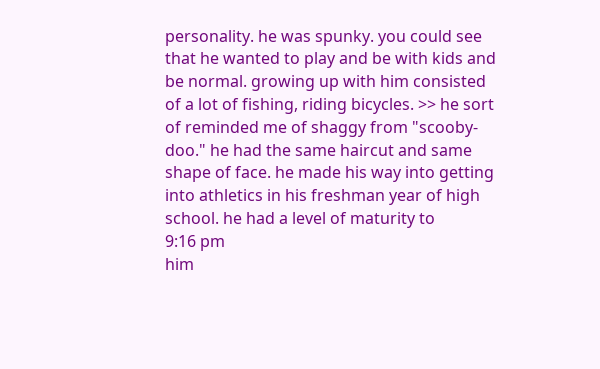personality. he was spunky. you could see that he wanted to play and be with kids and be normal. growing up with him consisted of a lot of fishing, riding bicycles. >> he sort of reminded me of shaggy from "scooby-doo." he had the same haircut and same shape of face. he made his way into getting into athletics in his freshman year of high school. he had a level of maturity to
9:16 pm
him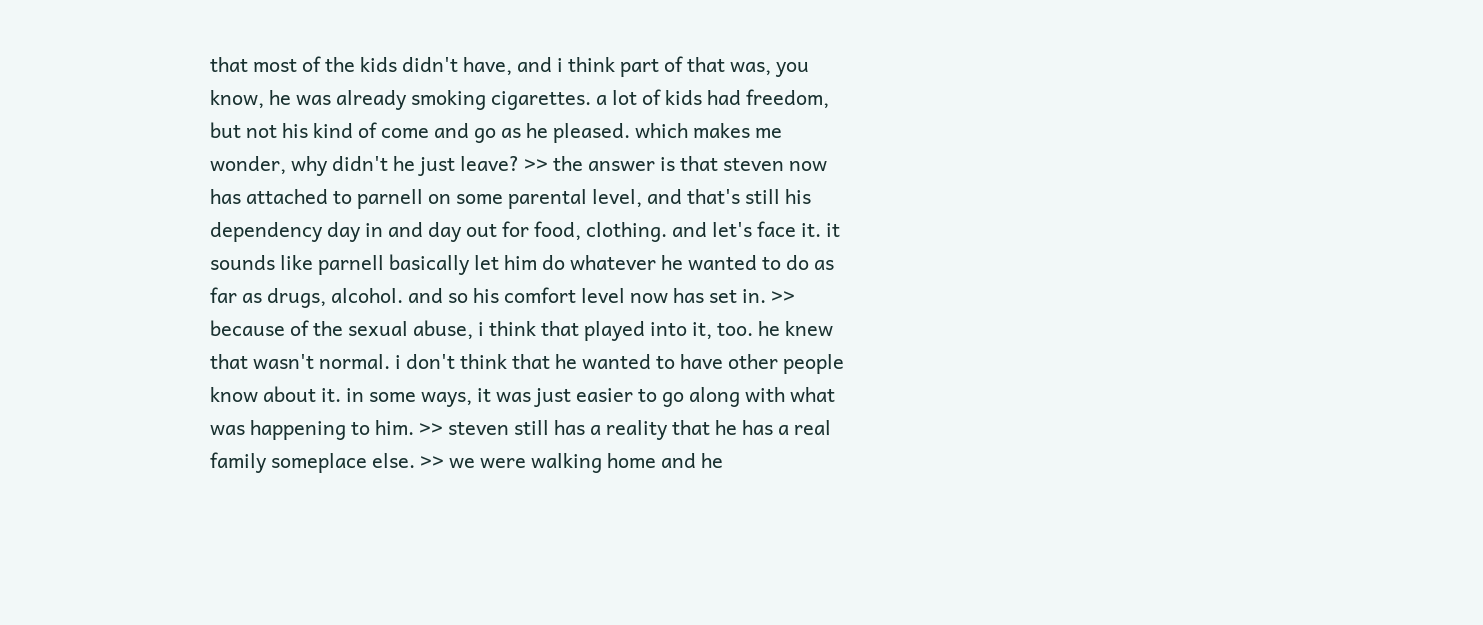that most of the kids didn't have, and i think part of that was, you know, he was already smoking cigarettes. a lot of kids had freedom, but not his kind of come and go as he pleased. which makes me wonder, why didn't he just leave? >> the answer is that steven now has attached to parnell on some parental level, and that's still his dependency day in and day out for food, clothing. and let's face it. it sounds like parnell basically let him do whatever he wanted to do as far as drugs, alcohol. and so his comfort level now has set in. >> because of the sexual abuse, i think that played into it, too. he knew that wasn't normal. i don't think that he wanted to have other people know about it. in some ways, it was just easier to go along with what was happening to him. >> steven still has a reality that he has a real family someplace else. >> we were walking home and he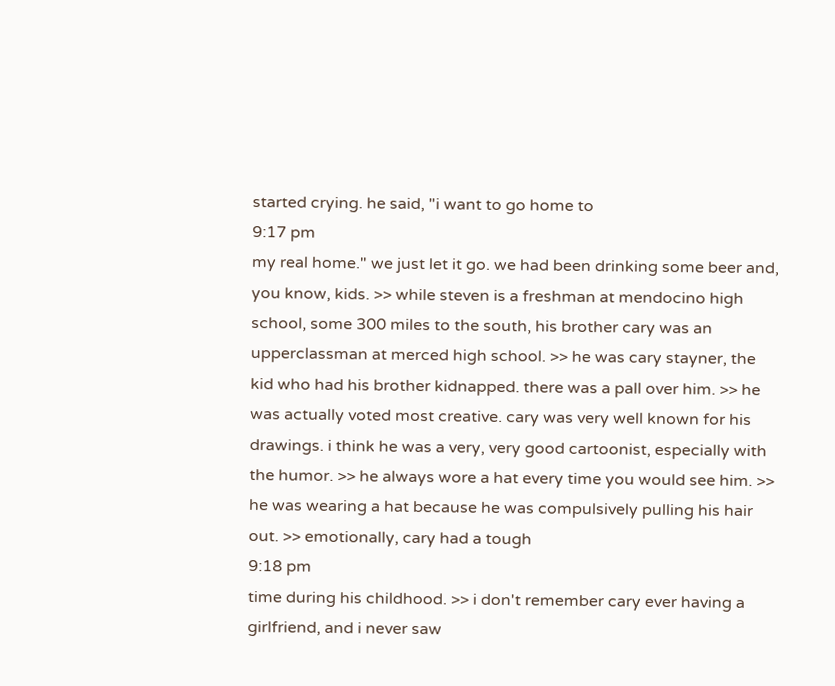started crying. he said, "i want to go home to
9:17 pm
my real home." we just let it go. we had been drinking some beer and, you know, kids. >> while steven is a freshman at mendocino high school, some 300 miles to the south, his brother cary was an upperclassman at merced high school. >> he was cary stayner, the kid who had his brother kidnapped. there was a pall over him. >> he was actually voted most creative. cary was very well known for his drawings. i think he was a very, very good cartoonist, especially with the humor. >> he always wore a hat every time you would see him. >> he was wearing a hat because he was compulsively pulling his hair out. >> emotionally, cary had a tough
9:18 pm
time during his childhood. >> i don't remember cary ever having a girlfriend, and i never saw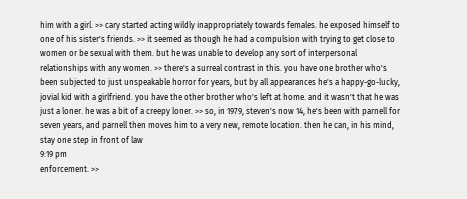him with a girl. >> cary started acting wildly inappropriately towards females. he exposed himself to one of his sister's friends. >> it seemed as though he had a compulsion with trying to get close to women or be sexual with them. but he was unable to develop any sort of interpersonal relationships with any women. >> there's a surreal contrast in this. you have one brother who's been subjected to just unspeakable horror for years, but by all appearances he's a happy-go-lucky, jovial kid with a girlfriend. you have the other brother who's left at home. and it wasn't that he was just a loner. he was a bit of a creepy loner. >> so, in 1979, steven's now 14, he's been with parnell for seven years, and parnell then moves him to a very new, remote location. then he can, in his mind, stay one step in front of law
9:19 pm
enforcement. >>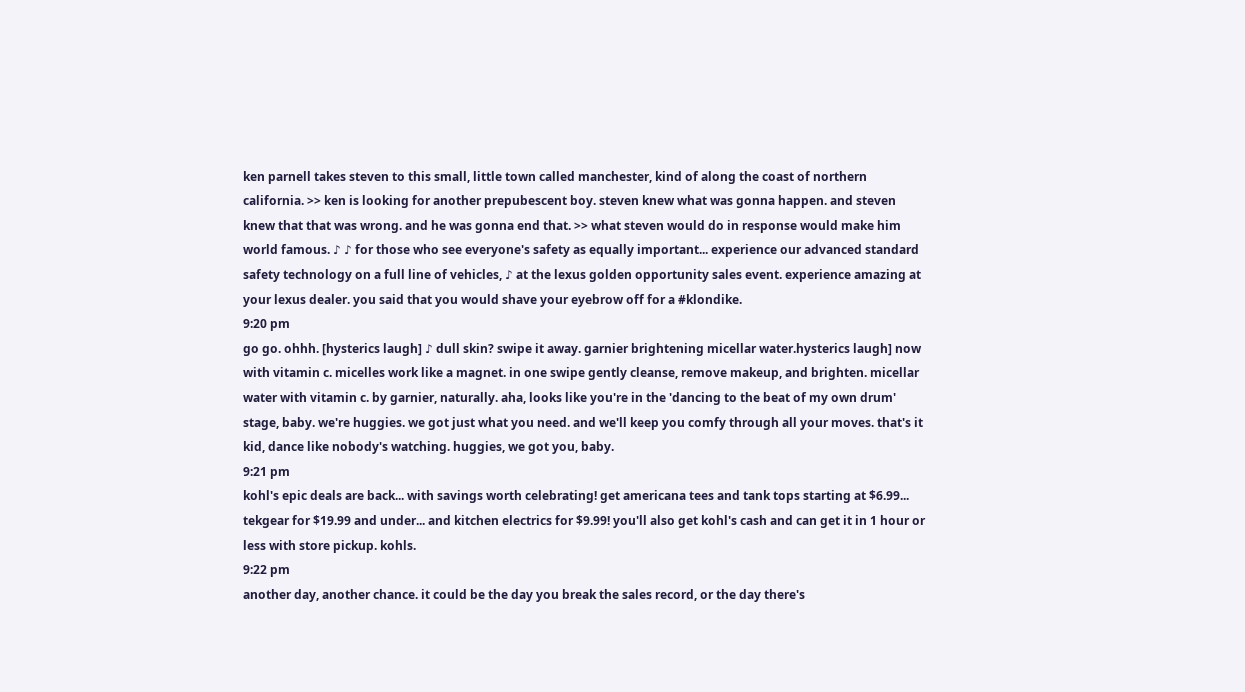ken parnell takes steven to this small, little town called manchester, kind of along the coast of northern california. >> ken is looking for another prepubescent boy. steven knew what was gonna happen. and steven knew that that was wrong. and he was gonna end that. >> what steven would do in response would make him world famous. ♪ ♪ for those who see everyone's safety as equally important... experience our advanced standard safety technology on a full line of vehicles, ♪ at the lexus golden opportunity sales event. experience amazing at your lexus dealer. you said that you would shave your eyebrow off for a #klondike.
9:20 pm
go go. ohhh. [hysterics laugh] ♪ dull skin? swipe it away. garnier brightening micellar water.hysterics laugh] now with vitamin c. micelles work like a magnet. in one swipe gently cleanse, remove makeup, and brighten. micellar water with vitamin c. by garnier, naturally. aha, looks like you're in the 'dancing to the beat of my own drum' stage, baby. we're huggies. we got just what you need. and we'll keep you comfy through all your moves. that's it kid, dance like nobody's watching. huggies, we got you, baby.
9:21 pm
kohl's epic deals are back... with savings worth celebrating! get americana tees and tank tops starting at $6.99... tekgear for $19.99 and under... and kitchen electrics for $9.99! you'll also get kohl's cash and can get it in 1 hour or less with store pickup. kohls.
9:22 pm
another day, another chance. it could be the day you break the sales record, or the day there's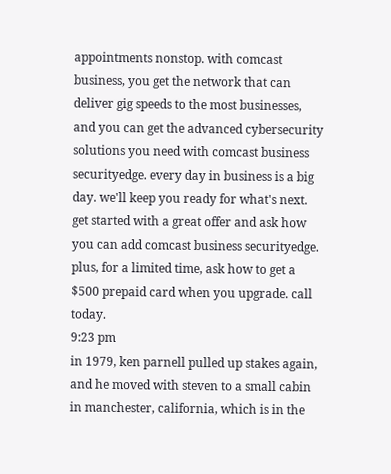appointments nonstop. with comcast business, you get the network that can deliver gig speeds to the most businesses, and you can get the advanced cybersecurity solutions you need with comcast business securityedge. every day in business is a big day. we'll keep you ready for what's next. get started with a great offer and ask how you can add comcast business securityedge. plus, for a limited time, ask how to get a $500 prepaid card when you upgrade. call today.
9:23 pm
in 1979, ken parnell pulled up stakes again, and he moved with steven to a small cabin in manchester, california, which is in the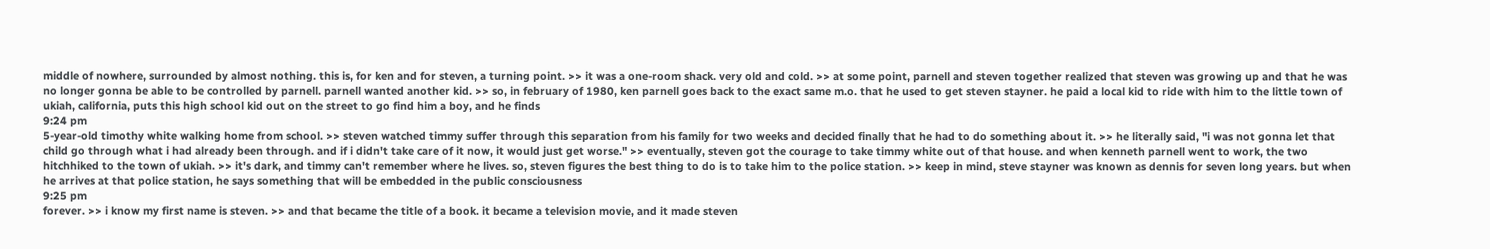middle of nowhere, surrounded by almost nothing. this is, for ken and for steven, a turning point. >> it was a one-room shack. very old and cold. >> at some point, parnell and steven together realized that steven was growing up and that he was no longer gonna be able to be controlled by parnell. parnell wanted another kid. >> so, in february of 1980, ken parnell goes back to the exact same m.o. that he used to get steven stayner. he paid a local kid to ride with him to the little town of ukiah, california, puts this high school kid out on the street to go find him a boy, and he finds
9:24 pm
5-year-old timothy white walking home from school. >> steven watched timmy suffer through this separation from his family for two weeks and decided finally that he had to do something about it. >> he literally said, "i was not gonna let that child go through what i had already been through. and if i didn't take care of it now, it would just get worse." >> eventually, steven got the courage to take timmy white out of that house. and when kenneth parnell went to work, the two hitchhiked to the town of ukiah. >> it's dark, and timmy can't remember where he lives. so, steven figures the best thing to do is to take him to the police station. >> keep in mind, steve stayner was known as dennis for seven long years. but when he arrives at that police station, he says something that will be embedded in the public consciousness
9:25 pm
forever. >> i know my first name is steven. >> and that became the title of a book. it became a television movie, and it made steven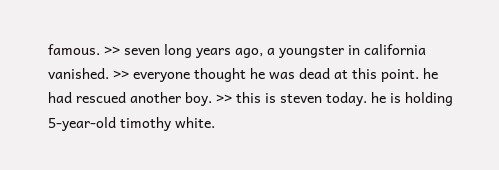famous. >> seven long years ago, a youngster in california vanished. >> everyone thought he was dead at this point. he had rescued another boy. >> this is steven today. he is holding 5-year-old timothy white.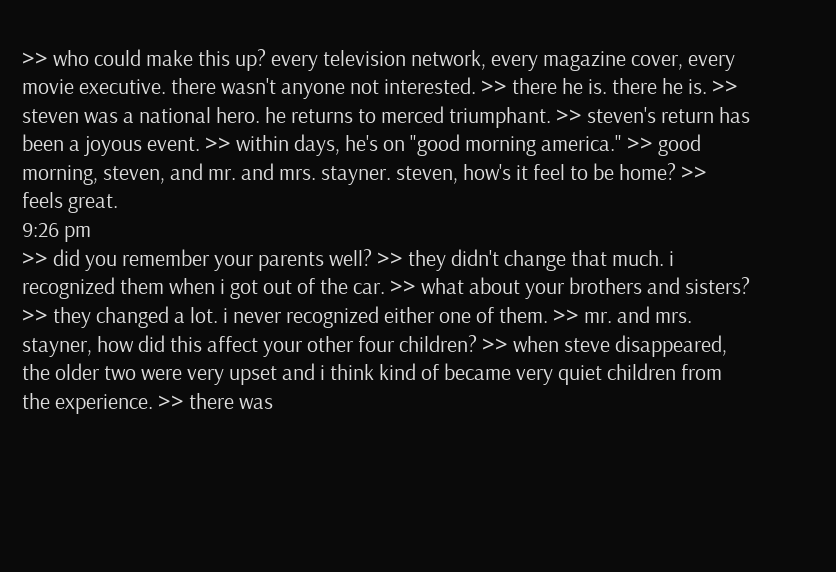>> who could make this up? every television network, every magazine cover, every movie executive. there wasn't anyone not interested. >> there he is. there he is. >> steven was a national hero. he returns to merced triumphant. >> steven's return has been a joyous event. >> within days, he's on "good morning america." >> good morning, steven, and mr. and mrs. stayner. steven, how's it feel to be home? >> feels great.
9:26 pm
>> did you remember your parents well? >> they didn't change that much. i recognized them when i got out of the car. >> what about your brothers and sisters? >> they changed a lot. i never recognized either one of them. >> mr. and mrs. stayner, how did this affect your other four children? >> when steve disappeared, the older two were very upset and i think kind of became very quiet children from the experience. >> there was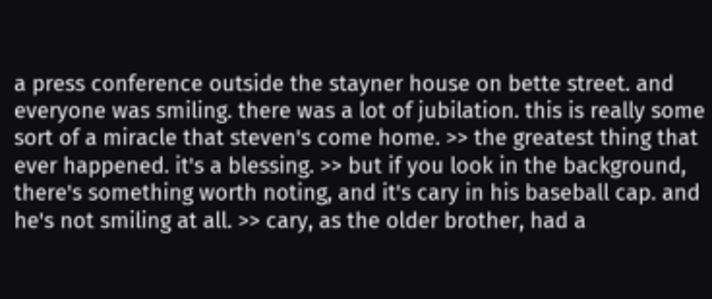a press conference outside the stayner house on bette street. and everyone was smiling. there was a lot of jubilation. this is really some sort of a miracle that steven's come home. >> the greatest thing that ever happened. it's a blessing. >> but if you look in the background, there's something worth noting, and it's cary in his baseball cap. and he's not smiling at all. >> cary, as the older brother, had a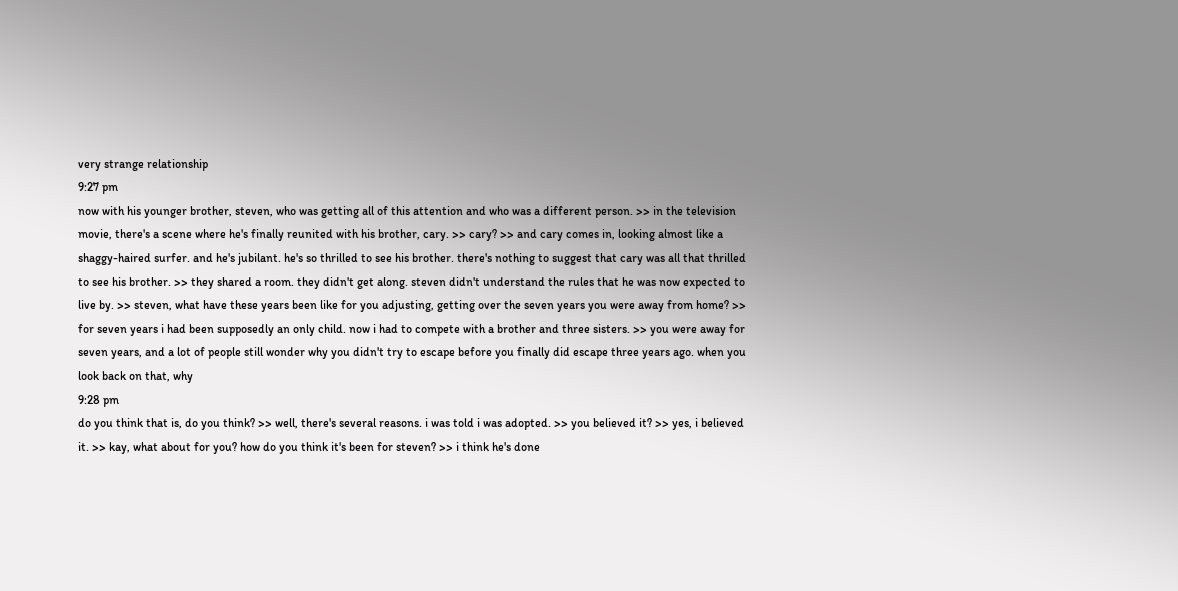very strange relationship
9:27 pm
now with his younger brother, steven, who was getting all of this attention and who was a different person. >> in the television movie, there's a scene where he's finally reunited with his brother, cary. >> cary? >> and cary comes in, looking almost like a shaggy-haired surfer. and he's jubilant. he's so thrilled to see his brother. there's nothing to suggest that cary was all that thrilled to see his brother. >> they shared a room. they didn't get along. steven didn't understand the rules that he was now expected to live by. >> steven, what have these years been like for you adjusting, getting over the seven years you were away from home? >> for seven years i had been supposedly an only child. now i had to compete with a brother and three sisters. >> you were away for seven years, and a lot of people still wonder why you didn't try to escape before you finally did escape three years ago. when you look back on that, why
9:28 pm
do you think that is, do you think? >> well, there's several reasons. i was told i was adopted. >> you believed it? >> yes, i believed it. >> kay, what about for you? how do you think it's been for steven? >> i think he's done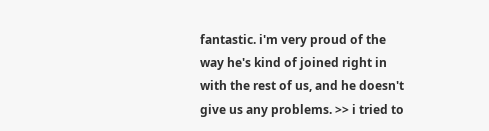fantastic. i'm very proud of the way he's kind of joined right in with the rest of us, and he doesn't give us any problems. >> i tried to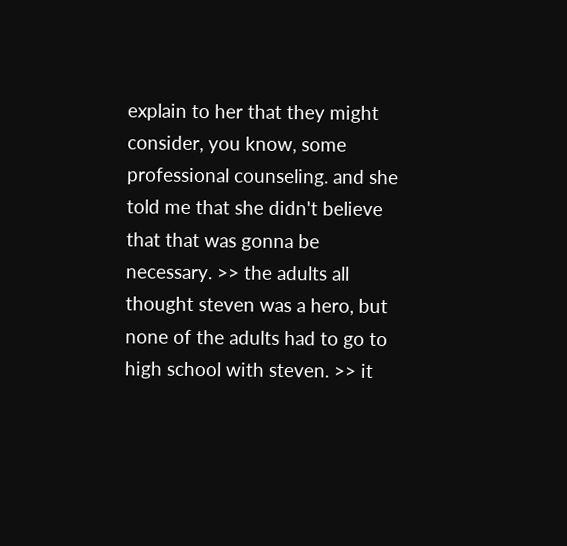explain to her that they might consider, you know, some professional counseling. and she told me that she didn't believe that that was gonna be necessary. >> the adults all thought steven was a hero, but none of the adults had to go to high school with steven. >> it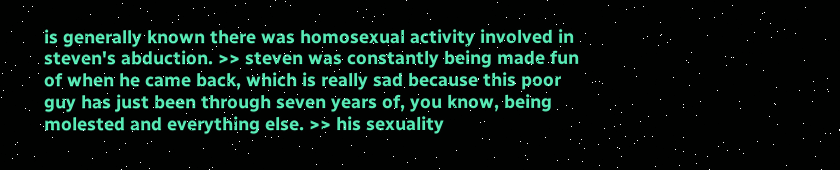is generally known there was homosexual activity involved in steven's abduction. >> steven was constantly being made fun of when he came back, which is really sad because this poor guy has just been through seven years of, you know, being molested and everything else. >> his sexuality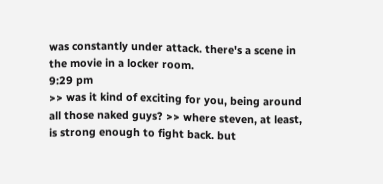was constantly under attack. there's a scene in the movie in a locker room.
9:29 pm
>> was it kind of exciting for you, being around all those naked guys? >> where steven, at least, is strong enough to fight back. but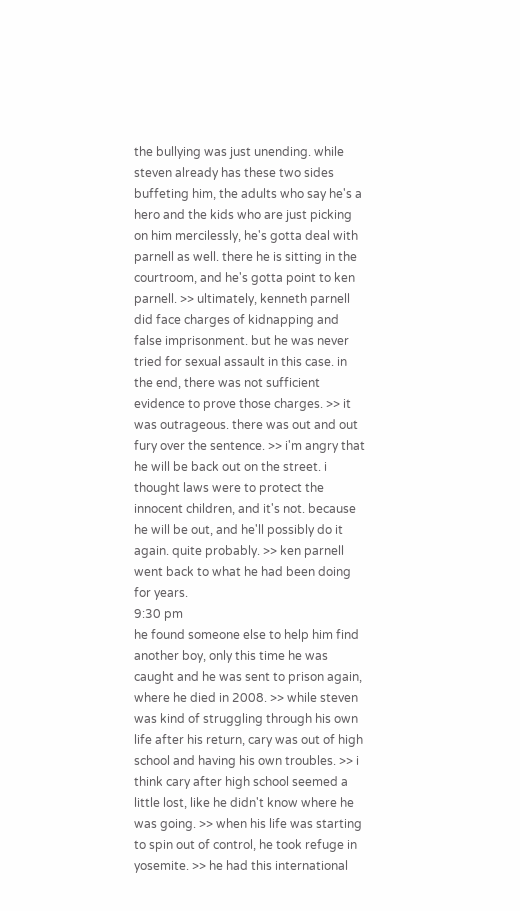the bullying was just unending. while steven already has these two sides buffeting him, the adults who say he's a hero and the kids who are just picking on him mercilessly, he's gotta deal with parnell as well. there he is sitting in the courtroom, and he's gotta point to ken parnell. >> ultimately, kenneth parnell did face charges of kidnapping and false imprisonment. but he was never tried for sexual assault in this case. in the end, there was not sufficient evidence to prove those charges. >> it was outrageous. there was out and out fury over the sentence. >> i'm angry that he will be back out on the street. i thought laws were to protect the innocent children, and it's not. because he will be out, and he'll possibly do it again. quite probably. >> ken parnell went back to what he had been doing for years.
9:30 pm
he found someone else to help him find another boy, only this time he was caught and he was sent to prison again, where he died in 2008. >> while steven was kind of struggling through his own life after his return, cary was out of high school and having his own troubles. >> i think cary after high school seemed a little lost, like he didn't know where he was going. >> when his life was starting to spin out of control, he took refuge in yosemite. >> he had this international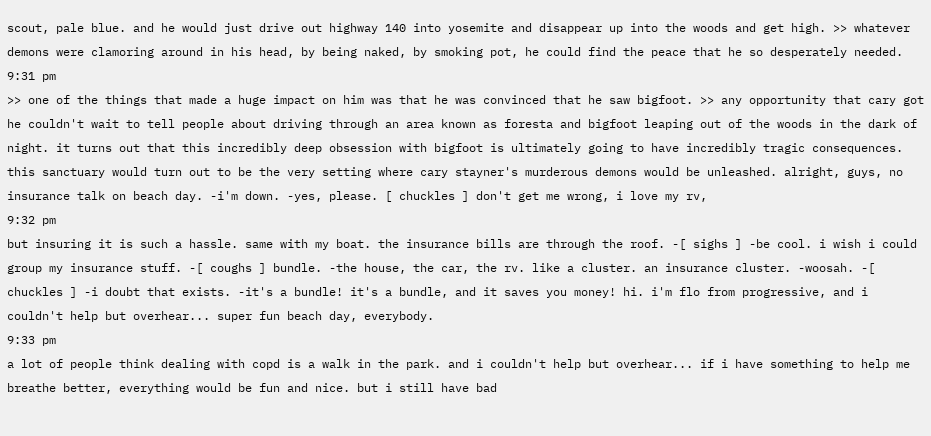scout, pale blue. and he would just drive out highway 140 into yosemite and disappear up into the woods and get high. >> whatever demons were clamoring around in his head, by being naked, by smoking pot, he could find the peace that he so desperately needed.
9:31 pm
>> one of the things that made a huge impact on him was that he was convinced that he saw bigfoot. >> any opportunity that cary got he couldn't wait to tell people about driving through an area known as foresta and bigfoot leaping out of the woods in the dark of night. it turns out that this incredibly deep obsession with bigfoot is ultimately going to have incredibly tragic consequences. this sanctuary would turn out to be the very setting where cary stayner's murderous demons would be unleashed. alright, guys, no insurance talk on beach day. -i'm down. -yes, please. [ chuckles ] don't get me wrong, i love my rv,
9:32 pm
but insuring it is such a hassle. same with my boat. the insurance bills are through the roof. -[ sighs ] -be cool. i wish i could group my insurance stuff. -[ coughs ] bundle. -the house, the car, the rv. like a cluster. an insurance cluster. -woosah. -[ chuckles ] -i doubt that exists. -it's a bundle! it's a bundle, and it saves you money! hi. i'm flo from progressive, and i couldn't help but overhear... super fun beach day, everybody.
9:33 pm
a lot of people think dealing with copd is a walk in the park. and i couldn't help but overhear... if i have something to help me breathe better, everything would be fun and nice. but i still have bad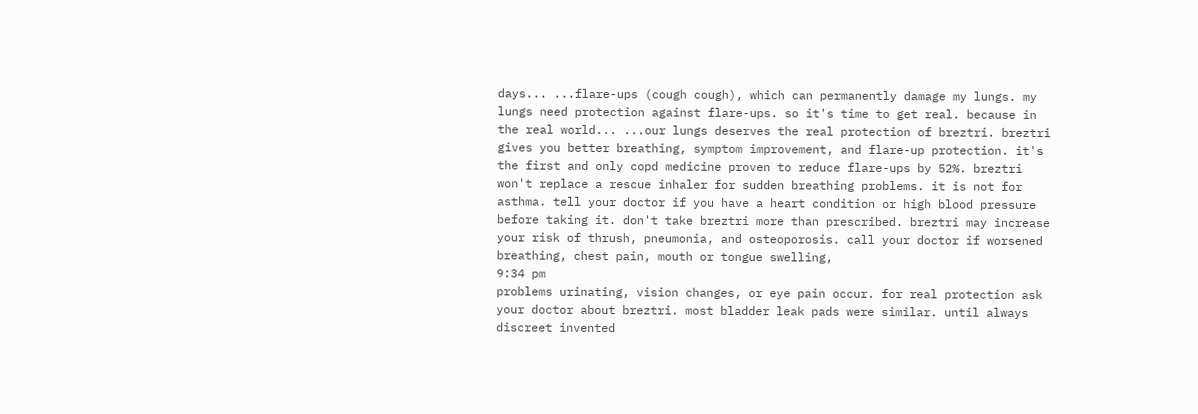days... ...flare-ups (cough cough), which can permanently damage my lungs. my lungs need protection against flare-ups. so it's time to get real. because in the real world... ...our lungs deserves the real protection of breztri. breztri gives you better breathing, symptom improvement, and flare-up protection. it's the first and only copd medicine proven to reduce flare-ups by 52%. breztri won't replace a rescue inhaler for sudden breathing problems. it is not for asthma. tell your doctor if you have a heart condition or high blood pressure before taking it. don't take breztri more than prescribed. breztri may increase your risk of thrush, pneumonia, and osteoporosis. call your doctor if worsened breathing, chest pain, mouth or tongue swelling,
9:34 pm
problems urinating, vision changes, or eye pain occur. for real protection ask your doctor about breztri. most bladder leak pads were similar. until always discreet invented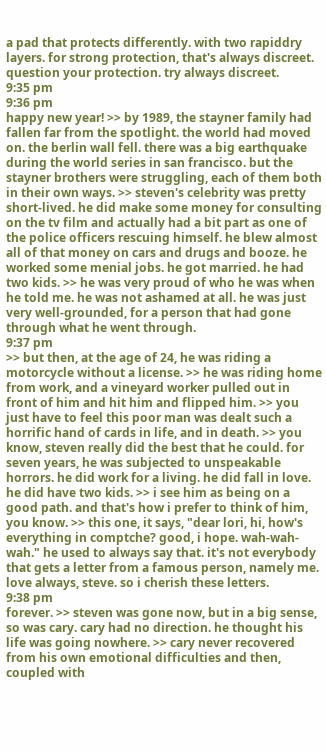a pad that protects differently. with two rapiddry layers. for strong protection, that's always discreet. question your protection. try always discreet.
9:35 pm
9:36 pm
happy new year! >> by 1989, the stayner family had fallen far from the spotlight. the world had moved on. the berlin wall fell. there was a big earthquake during the world series in san francisco. but the stayner brothers were struggling, each of them both in their own ways. >> steven's celebrity was pretty short-lived. he did make some money for consulting on the tv film and actually had a bit part as one of the police officers rescuing himself. he blew almost all of that money on cars and drugs and booze. he worked some menial jobs. he got married. he had two kids. >> he was very proud of who he was when he told me. he was not ashamed at all. he was just very well-grounded, for a person that had gone through what he went through.
9:37 pm
>> but then, at the age of 24, he was riding a motorcycle without a license. >> he was riding home from work, and a vineyard worker pulled out in front of him and hit him and flipped him. >> you just have to feel this poor man was dealt such a horrific hand of cards in life, and in death. >> you know, steven really did the best that he could. for seven years, he was subjected to unspeakable horrors. he did work for a living. he did fall in love. he did have two kids. >> i see him as being on a good path. and that's how i prefer to think of him, you know. >> this one, it says, "dear lori, hi, how's everything in comptche? good, i hope. wah-wah-wah." he used to always say that. it's not everybody that gets a letter from a famous person, namely me. love always, steve. so i cherish these letters.
9:38 pm
forever. >> steven was gone now, but in a big sense, so was cary. cary had no direction. he thought his life was going nowhere. >> cary never recovered from his own emotional difficulties and then, coupled with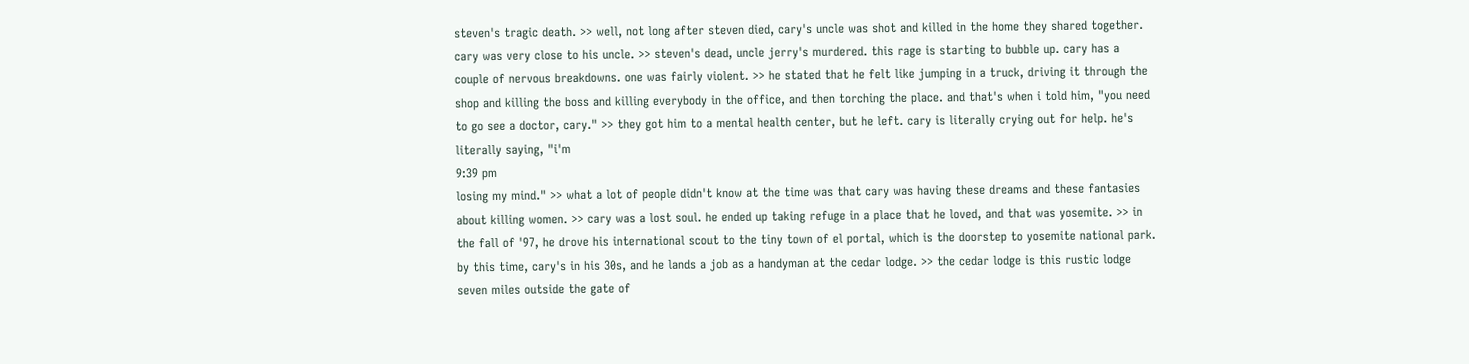steven's tragic death. >> well, not long after steven died, cary's uncle was shot and killed in the home they shared together. cary was very close to his uncle. >> steven's dead, uncle jerry's murdered. this rage is starting to bubble up. cary has a couple of nervous breakdowns. one was fairly violent. >> he stated that he felt like jumping in a truck, driving it through the shop and killing the boss and killing everybody in the office, and then torching the place. and that's when i told him, "you need to go see a doctor, cary." >> they got him to a mental health center, but he left. cary is literally crying out for help. he's literally saying, "i'm
9:39 pm
losing my mind." >> what a lot of people didn't know at the time was that cary was having these dreams and these fantasies about killing women. >> cary was a lost soul. he ended up taking refuge in a place that he loved, and that was yosemite. >> in the fall of '97, he drove his international scout to the tiny town of el portal, which is the doorstep to yosemite national park. by this time, cary's in his 30s, and he lands a job as a handyman at the cedar lodge. >> the cedar lodge is this rustic lodge seven miles outside the gate of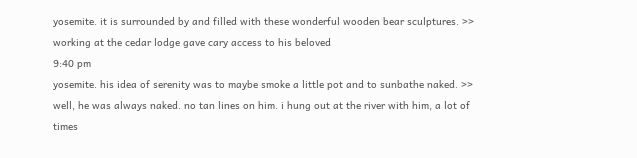yosemite. it is surrounded by and filled with these wonderful wooden bear sculptures. >> working at the cedar lodge gave cary access to his beloved
9:40 pm
yosemite. his idea of serenity was to maybe smoke a little pot and to sunbathe naked. >> well, he was always naked. no tan lines on him. i hung out at the river with him, a lot of times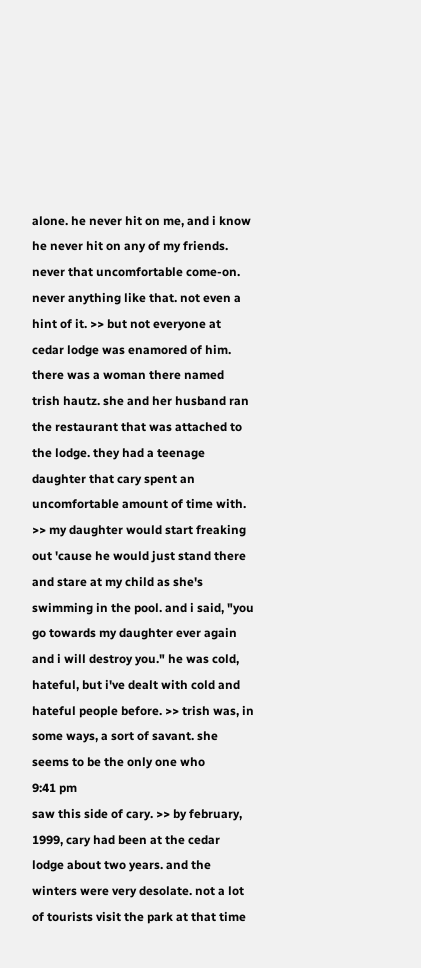alone. he never hit on me, and i know he never hit on any of my friends. never that uncomfortable come-on. never anything like that. not even a hint of it. >> but not everyone at cedar lodge was enamored of him. there was a woman there named trish hautz. she and her husband ran the restaurant that was attached to the lodge. they had a teenage daughter that cary spent an uncomfortable amount of time with. >> my daughter would start freaking out 'cause he would just stand there and stare at my child as she's swimming in the pool. and i said, "you go towards my daughter ever again and i will destroy you." he was cold, hateful, but i've dealt with cold and hateful people before. >> trish was, in some ways, a sort of savant. she seems to be the only one who
9:41 pm
saw this side of cary. >> by february, 1999, cary had been at the cedar lodge about two years. and the winters were very desolate. not a lot of tourists visit the park at that time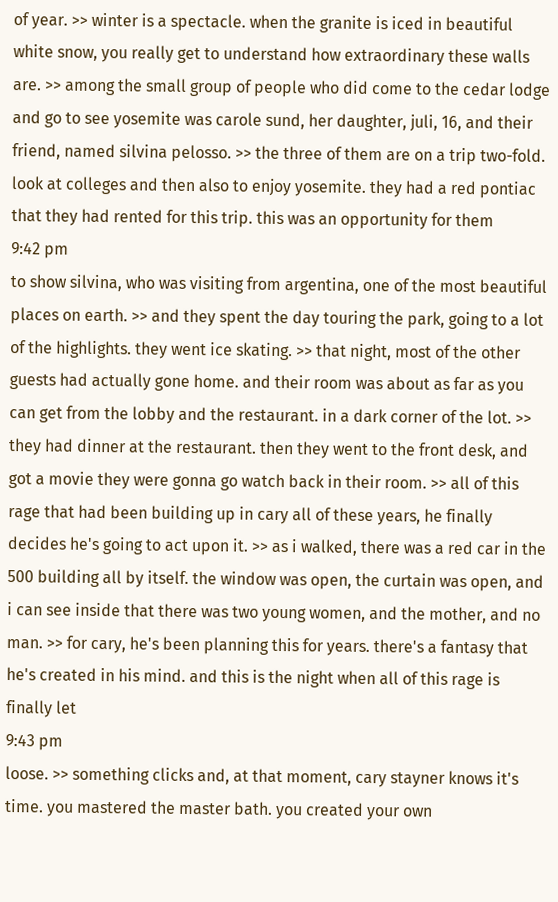of year. >> winter is a spectacle. when the granite is iced in beautiful white snow, you really get to understand how extraordinary these walls are. >> among the small group of people who did come to the cedar lodge and go to see yosemite was carole sund, her daughter, juli, 16, and their friend, named silvina pelosso. >> the three of them are on a trip two-fold. look at colleges and then also to enjoy yosemite. they had a red pontiac that they had rented for this trip. this was an opportunity for them
9:42 pm
to show silvina, who was visiting from argentina, one of the most beautiful places on earth. >> and they spent the day touring the park, going to a lot of the highlights. they went ice skating. >> that night, most of the other guests had actually gone home. and their room was about as far as you can get from the lobby and the restaurant. in a dark corner of the lot. >> they had dinner at the restaurant. then they went to the front desk, and got a movie they were gonna go watch back in their room. >> all of this rage that had been building up in cary all of these years, he finally decides he's going to act upon it. >> as i walked, there was a red car in the 500 building all by itself. the window was open, the curtain was open, and i can see inside that there was two young women, and the mother, and no man. >> for cary, he's been planning this for years. there's a fantasy that he's created in his mind. and this is the night when all of this rage is finally let
9:43 pm
loose. >> something clicks and, at that moment, cary stayner knows it's time. you mastered the master bath. you created your own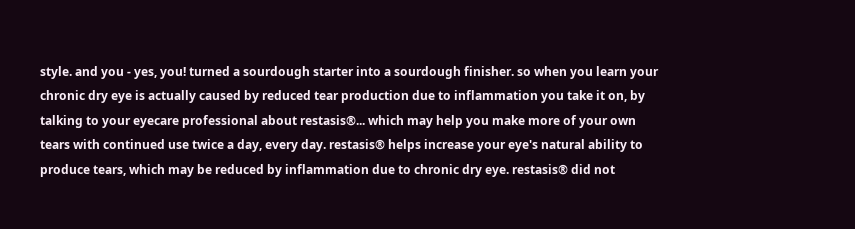style. and you - yes, you! turned a sourdough starter into a sourdough finisher. so when you learn your chronic dry eye is actually caused by reduced tear production due to inflammation you take it on, by talking to your eyecare professional about restasis®... which may help you make more of your own tears with continued use twice a day, every day. restasis® helps increase your eye's natural ability to produce tears, which may be reduced by inflammation due to chronic dry eye. restasis® did not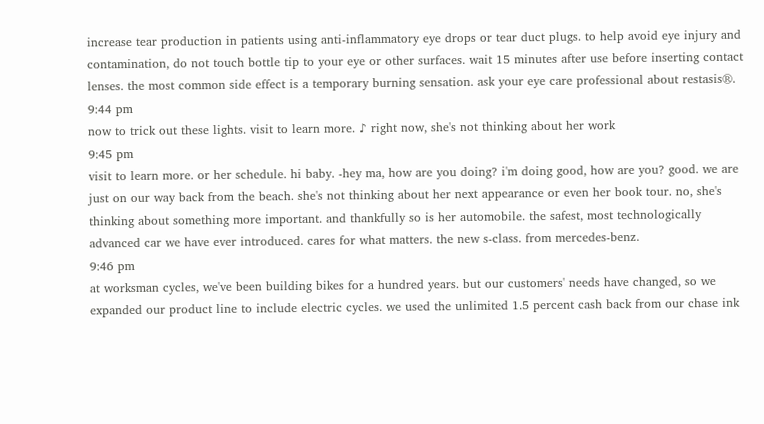increase tear production in patients using anti-inflammatory eye drops or tear duct plugs. to help avoid eye injury and contamination, do not touch bottle tip to your eye or other surfaces. wait 15 minutes after use before inserting contact lenses. the most common side effect is a temporary burning sensation. ask your eye care professional about restasis®.
9:44 pm
now to trick out these lights. visit to learn more. ♪ right now, she's not thinking about her work
9:45 pm
visit to learn more. or her schedule. hi baby. -hey ma, how are you doing? i'm doing good, how are you? good. we are just on our way back from the beach. she's not thinking about her next appearance or even her book tour. no, she's thinking about something more important. and thankfully so is her automobile. the safest, most technologically advanced car we have ever introduced. cares for what matters. the new s-class. from mercedes-benz.
9:46 pm
at worksman cycles, we've been building bikes for a hundred years. but our customers' needs have changed, so we expanded our product line to include electric cycles. we used the unlimited 1.5 percent cash back from our chase ink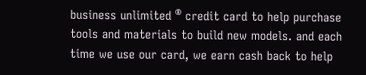business unlimited ® credit card to help purchase tools and materials to build new models. and each time we use our card, we earn cash back to help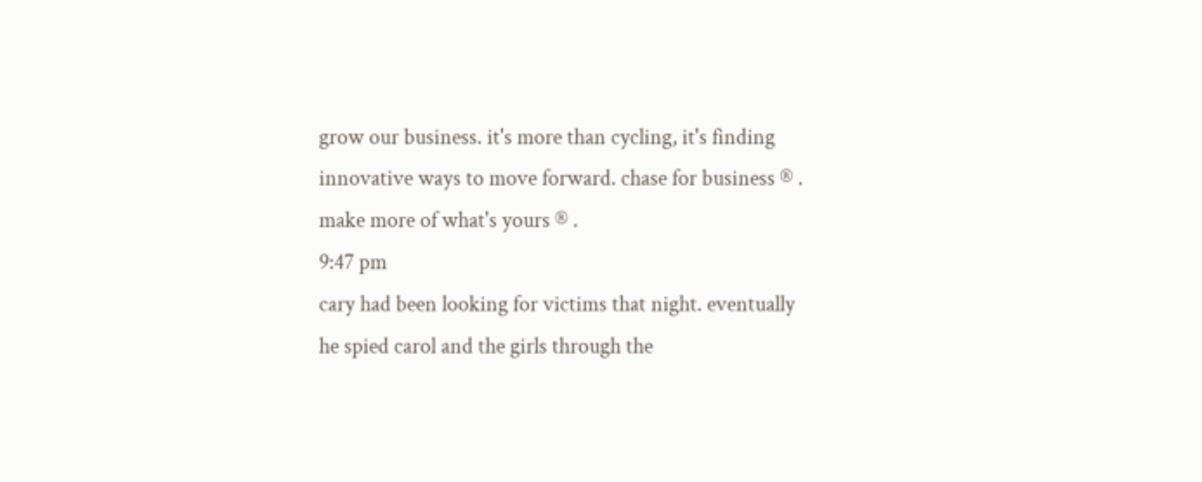grow our business. it's more than cycling, it's finding innovative ways to move forward. chase for business ® . make more of what's yours ® .
9:47 pm
cary had been looking for victims that night. eventually he spied carol and the girls through the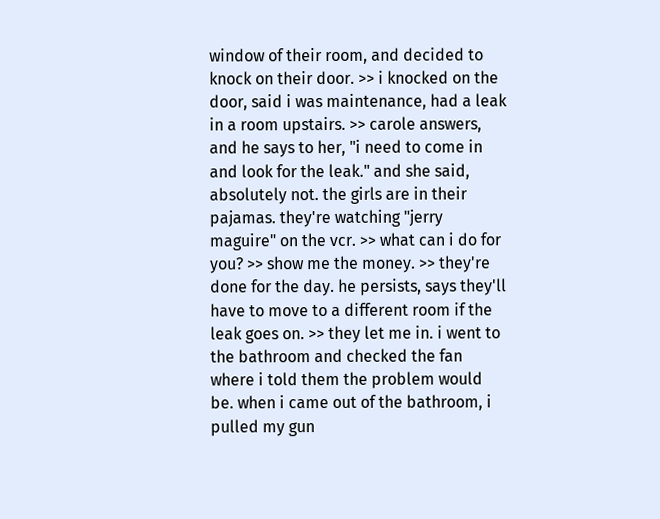window of their room, and decided to knock on their door. >> i knocked on the door, said i was maintenance, had a leak in a room upstairs. >> carole answers, and he says to her, "i need to come in and look for the leak." and she said, absolutely not. the girls are in their pajamas. they're watching "jerry maguire" on the vcr. >> what can i do for you? >> show me the money. >> they're done for the day. he persists, says they'll have to move to a different room if the leak goes on. >> they let me in. i went to the bathroom and checked the fan where i told them the problem would be. when i came out of the bathroom, i pulled my gun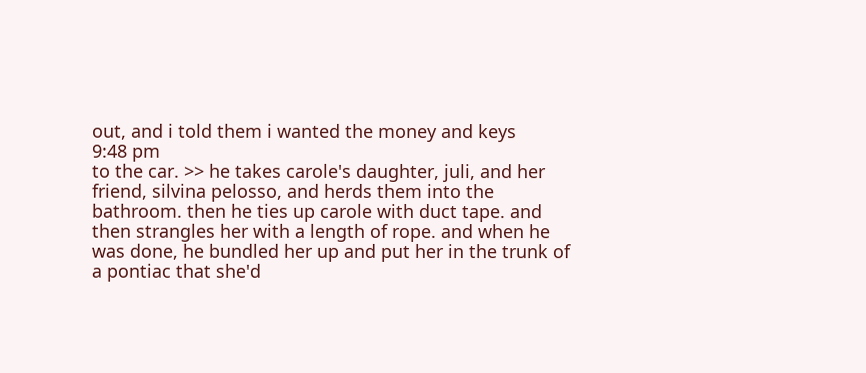out, and i told them i wanted the money and keys
9:48 pm
to the car. >> he takes carole's daughter, juli, and her friend, silvina pelosso, and herds them into the bathroom. then he ties up carole with duct tape. and then strangles her with a length of rope. and when he was done, he bundled her up and put her in the trunk of a pontiac that she'd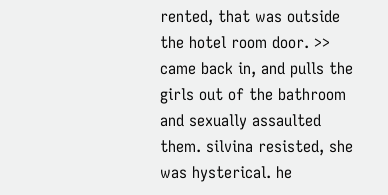rented, that was outside the hotel room door. >> came back in, and pulls the girls out of the bathroom and sexually assaulted them. silvina resisted, she was hysterical. he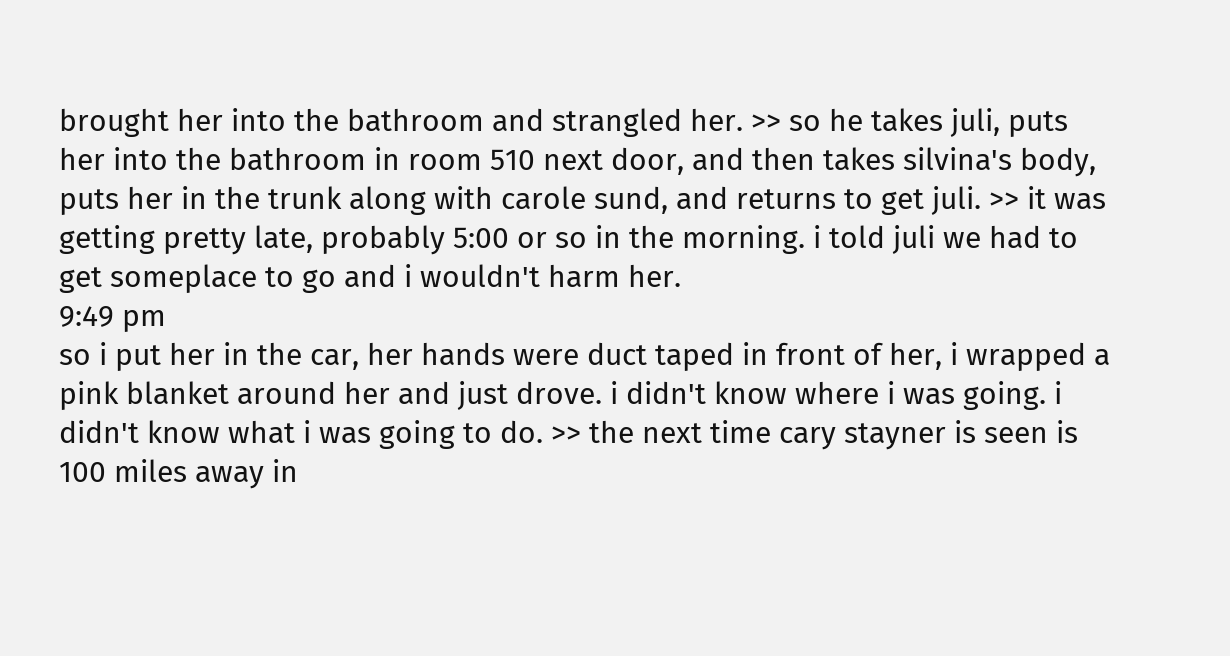brought her into the bathroom and strangled her. >> so he takes juli, puts her into the bathroom in room 510 next door, and then takes silvina's body, puts her in the trunk along with carole sund, and returns to get juli. >> it was getting pretty late, probably 5:00 or so in the morning. i told juli we had to get someplace to go and i wouldn't harm her.
9:49 pm
so i put her in the car, her hands were duct taped in front of her, i wrapped a pink blanket around her and just drove. i didn't know where i was going. i didn't know what i was going to do. >> the next time cary stayner is seen is 100 miles away in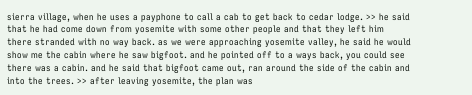sierra village, when he uses a payphone to call a cab to get back to cedar lodge. >> he said that he had come down from yosemite with some other people and that they left him there stranded with no way back. as we were approaching yosemite valley, he said he would show me the cabin where he saw bigfoot. and he pointed off to a ways back, you could see there was a cabin. and he said that bigfoot came out, ran around the side of the cabin and into the trees. >> after leaving yosemite, the plan was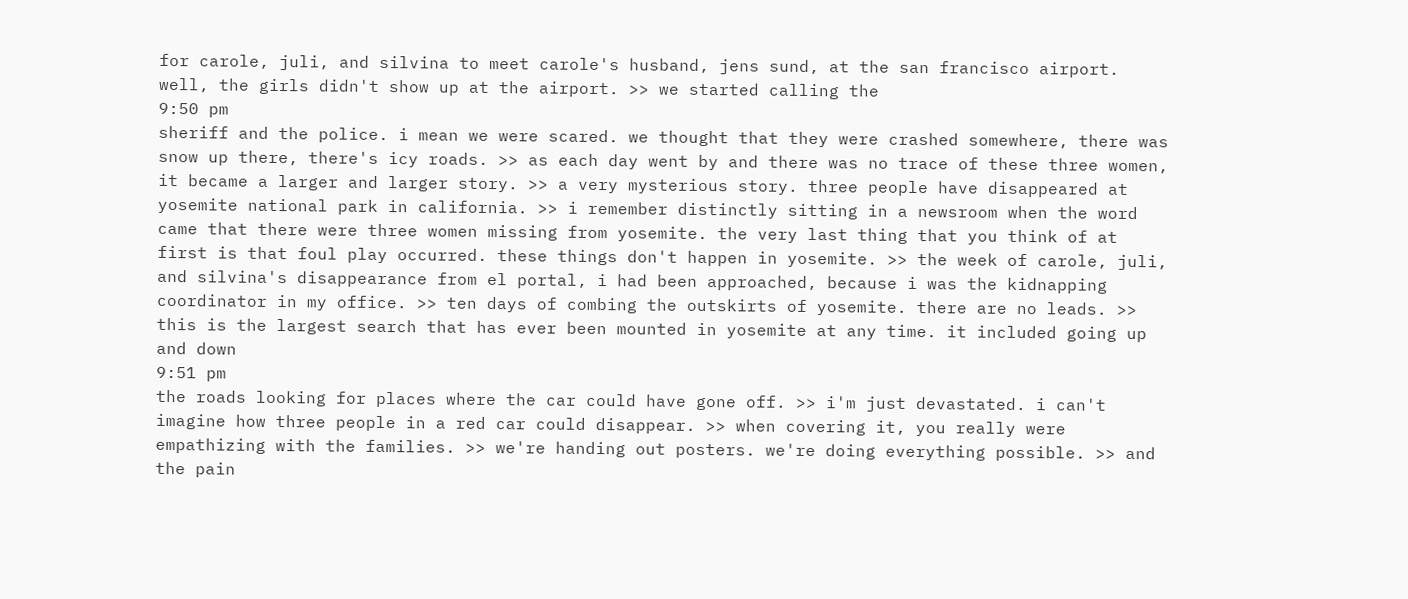for carole, juli, and silvina to meet carole's husband, jens sund, at the san francisco airport. well, the girls didn't show up at the airport. >> we started calling the
9:50 pm
sheriff and the police. i mean we were scared. we thought that they were crashed somewhere, there was snow up there, there's icy roads. >> as each day went by and there was no trace of these three women, it became a larger and larger story. >> a very mysterious story. three people have disappeared at yosemite national park in california. >> i remember distinctly sitting in a newsroom when the word came that there were three women missing from yosemite. the very last thing that you think of at first is that foul play occurred. these things don't happen in yosemite. >> the week of carole, juli, and silvina's disappearance from el portal, i had been approached, because i was the kidnapping coordinator in my office. >> ten days of combing the outskirts of yosemite. there are no leads. >> this is the largest search that has ever been mounted in yosemite at any time. it included going up and down
9:51 pm
the roads looking for places where the car could have gone off. >> i'm just devastated. i can't imagine how three people in a red car could disappear. >> when covering it, you really were empathizing with the families. >> we're handing out posters. we're doing everything possible. >> and the pain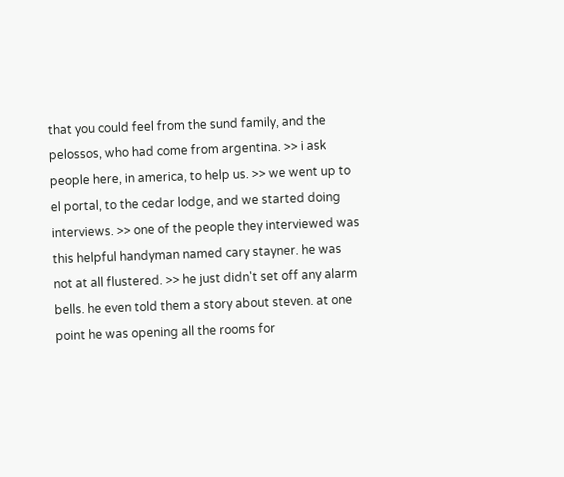that you could feel from the sund family, and the pelossos, who had come from argentina. >> i ask people here, in america, to help us. >> we went up to el portal, to the cedar lodge, and we started doing interviews. >> one of the people they interviewed was this helpful handyman named cary stayner. he was not at all flustered. >> he just didn't set off any alarm bells. he even told them a story about steven. at one point he was opening all the rooms for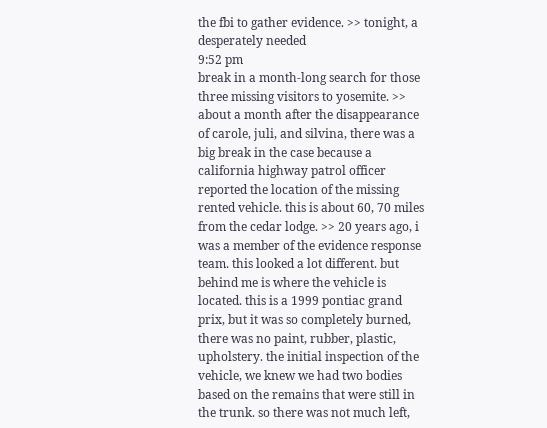the fbi to gather evidence. >> tonight, a desperately needed
9:52 pm
break in a month-long search for those three missing visitors to yosemite. >> about a month after the disappearance of carole, juli, and silvina, there was a big break in the case because a california highway patrol officer reported the location of the missing rented vehicle. this is about 60, 70 miles from the cedar lodge. >> 20 years ago, i was a member of the evidence response team. this looked a lot different. but behind me is where the vehicle is located. this is a 1999 pontiac grand prix, but it was so completely burned, there was no paint, rubber, plastic, upholstery. the initial inspection of the vehicle, we knew we had two bodies based on the remains that were still in the trunk. so there was not much left,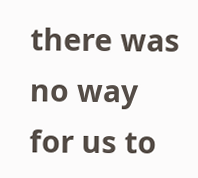there was no way for us to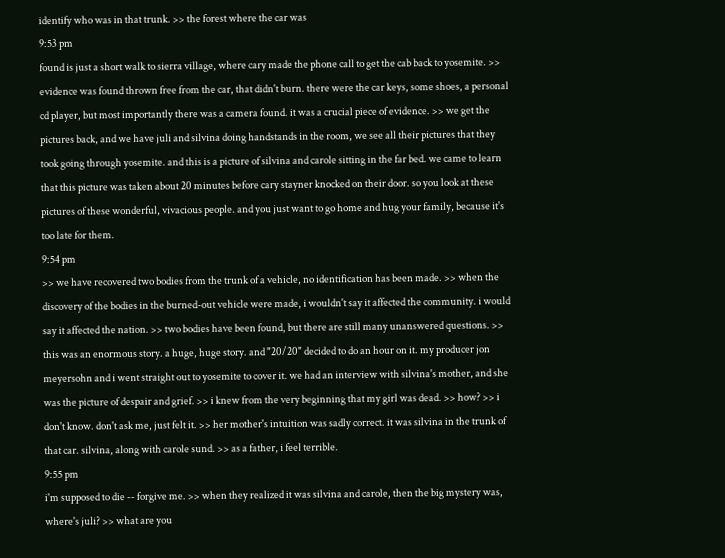identify who was in that trunk. >> the forest where the car was
9:53 pm
found is just a short walk to sierra village, where cary made the phone call to get the cab back to yosemite. >> evidence was found thrown free from the car, that didn't burn. there were the car keys, some shoes, a personal cd player, but most importantly there was a camera found. it was a crucial piece of evidence. >> we get the pictures back, and we have juli and silvina doing handstands in the room, we see all their pictures that they took going through yosemite. and this is a picture of silvina and carole sitting in the far bed. we came to learn that this picture was taken about 20 minutes before cary stayner knocked on their door. so you look at these pictures of these wonderful, vivacious people. and you just want to go home and hug your family, because it's too late for them.
9:54 pm
>> we have recovered two bodies from the trunk of a vehicle, no identification has been made. >> when the discovery of the bodies in the burned-out vehicle were made, i wouldn't say it affected the community. i would say it affected the nation. >> two bodies have been found, but there are still many unanswered questions. >> this was an enormous story. a huge, huge story. and "20/20" decided to do an hour on it. my producer jon meyersohn and i went straight out to yosemite to cover it. we had an interview with silvina's mother, and she was the picture of despair and grief. >> i knew from the very beginning that my girl was dead. >> how? >> i don't know. don't ask me, just felt it. >> her mother's intuition was sadly correct. it was silvina in the trunk of that car. silvina, along with carole sund. >> as a father, i feel terrible.
9:55 pm
i'm supposed to die -- forgive me. >> when they realized it was silvina and carole, then the big mystery was, where's juli? >> what are you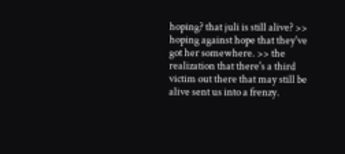hoping? that juli is still alive? >> hoping against hope that they've got her somewhere. >> the realization that there's a third victim out there that may still be alive sent us into a frenzy.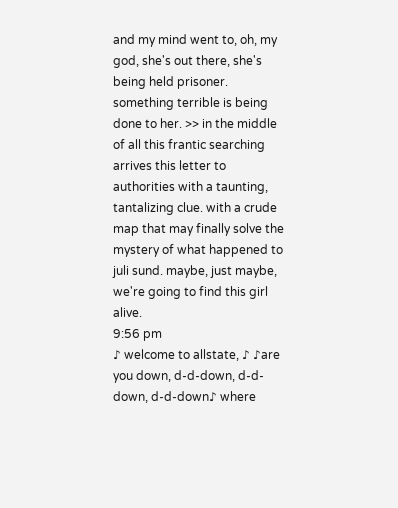and my mind went to, oh, my god, she's out there, she's being held prisoner. something terrible is being done to her. >> in the middle of all this frantic searching arrives this letter to authorities with a taunting, tantalizing clue. with a crude map that may finally solve the mystery of what happened to juli sund. maybe, just maybe, we're going to find this girl alive.
9:56 pm
♪ welcome to allstate, ♪ ♪are you down, d-d-down, d-d-down, d-d-down♪ where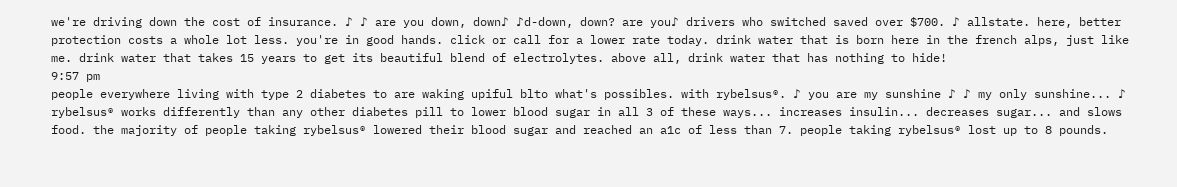we're driving down the cost of insurance. ♪ ♪ are you down, down♪ ♪d-down, down? are you♪ drivers who switched saved over $700. ♪ allstate. here, better protection costs a whole lot less. you're in good hands. click or call for a lower rate today. drink water that is born here in the french alps, just like me. drink water that takes 15 years to get its beautiful blend of electrolytes. above all, drink water that has nothing to hide!
9:57 pm
people everywhere living with type 2 diabetes to are waking upiful blto what's possibles. with rybelsus®. ♪ you are my sunshine ♪ ♪ my only sunshine... ♪ rybelsus® works differently than any other diabetes pill to lower blood sugar in all 3 of these ways... increases insulin... decreases sugar... and slows food. the majority of people taking rybelsus® lowered their blood sugar and reached an a1c of less than 7. people taking rybelsus® lost up to 8 pounds.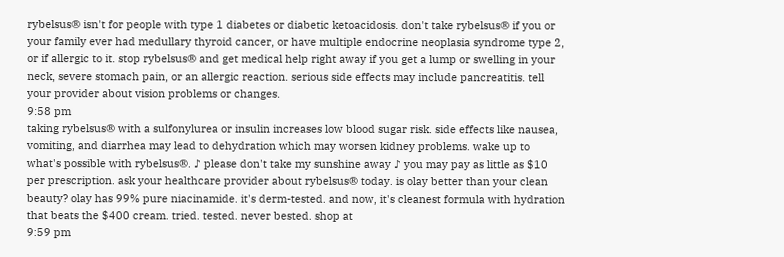rybelsus® isn't for people with type 1 diabetes or diabetic ketoacidosis. don't take rybelsus® if you or your family ever had medullary thyroid cancer, or have multiple endocrine neoplasia syndrome type 2, or if allergic to it. stop rybelsus® and get medical help right away if you get a lump or swelling in your neck, severe stomach pain, or an allergic reaction. serious side effects may include pancreatitis. tell your provider about vision problems or changes.
9:58 pm
taking rybelsus® with a sulfonylurea or insulin increases low blood sugar risk. side effects like nausea, vomiting, and diarrhea may lead to dehydration which may worsen kidney problems. wake up to what's possible with rybelsus®. ♪ please don't take my sunshine away ♪ you may pay as little as $10 per prescription. ask your healthcare provider about rybelsus® today. is olay better than your clean beauty? olay has 99% pure niacinamide. it's derm-tested. and now, it's cleanest formula with hydration that beats the $400 cream. tried. tested. never bested. shop at
9:59 pm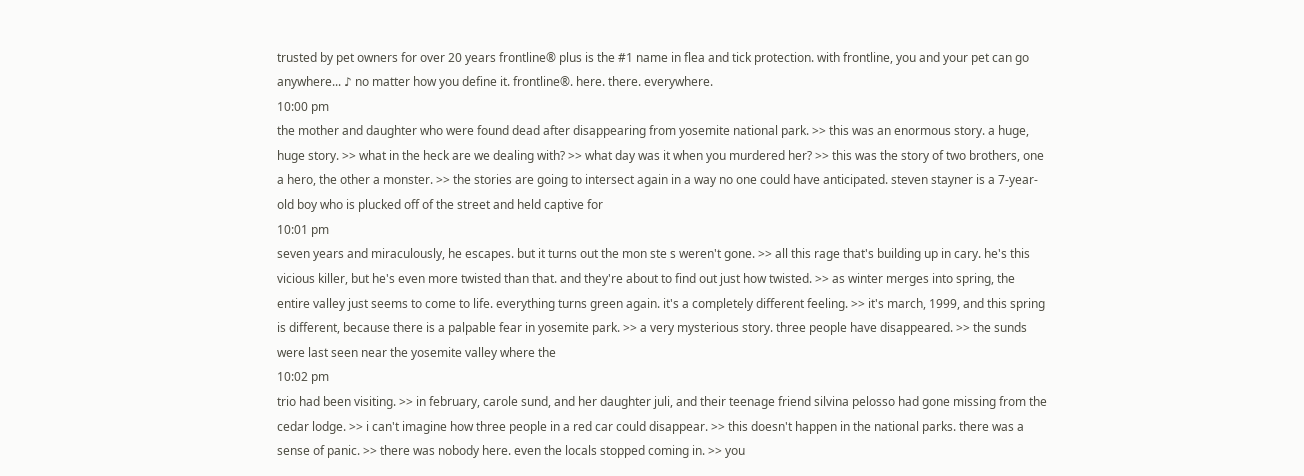trusted by pet owners for over 20 years frontline® plus is the #1 name in flea and tick protection. with frontline, you and your pet can go anywhere... ♪ no matter how you define it. frontline®. here. there. everywhere.
10:00 pm
the mother and daughter who were found dead after disappearing from yosemite national park. >> this was an enormous story. a huge, huge story. >> what in the heck are we dealing with? >> what day was it when you murdered her? >> this was the story of two brothers, one a hero, the other a monster. >> the stories are going to intersect again in a way no one could have anticipated. steven stayner is a 7-year-old boy who is plucked off of the street and held captive for
10:01 pm
seven years and miraculously, he escapes. but it turns out the mon ste s weren't gone. >> all this rage that's building up in cary. he's this vicious killer, but he's even more twisted than that. and they're about to find out just how twisted. >> as winter merges into spring, the entire valley just seems to come to life. everything turns green again. it's a completely different feeling. >> it's march, 1999, and this spring is different, because there is a palpable fear in yosemite park. >> a very mysterious story. three people have disappeared. >> the sunds were last seen near the yosemite valley where the
10:02 pm
trio had been visiting. >> in february, carole sund, and her daughter juli, and their teenage friend silvina pelosso had gone missing from the cedar lodge. >> i can't imagine how three people in a red car could disappear. >> this doesn't happen in the national parks. there was a sense of panic. >> there was nobody here. even the locals stopped coming in. >> you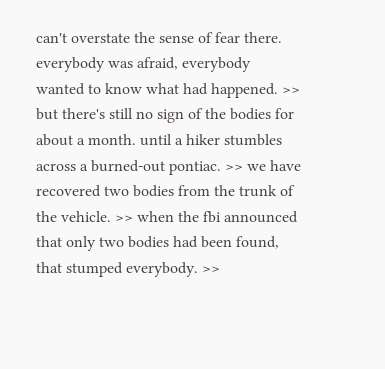can't overstate the sense of fear there. everybody was afraid, everybody wanted to know what had happened. >> but there's still no sign of the bodies for about a month. until a hiker stumbles across a burned-out pontiac. >> we have recovered two bodies from the trunk of the vehicle. >> when the fbi announced that only two bodies had been found, that stumped everybody. >>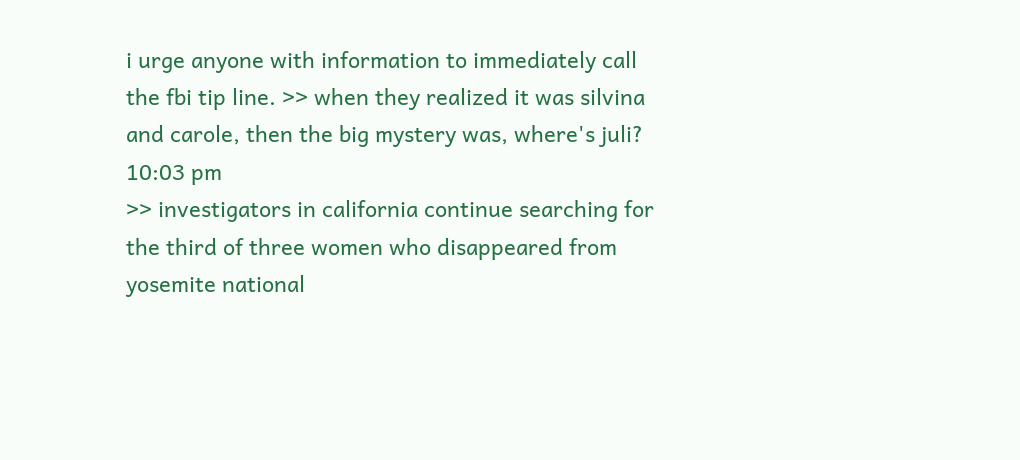i urge anyone with information to immediately call the fbi tip line. >> when they realized it was silvina and carole, then the big mystery was, where's juli?
10:03 pm
>> investigators in california continue searching for the third of three women who disappeared from yosemite national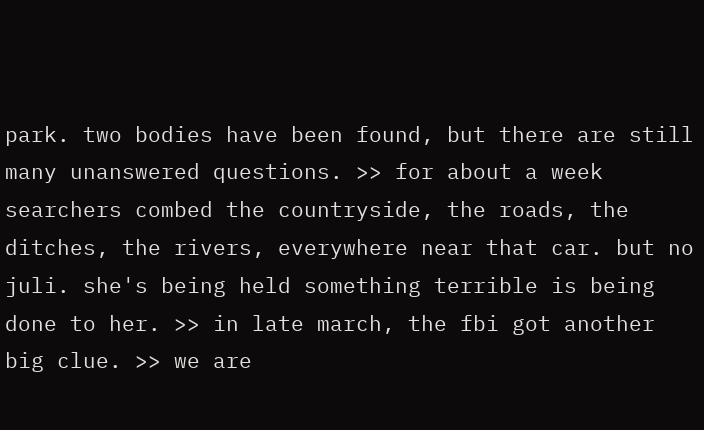park. two bodies have been found, but there are still many unanswered questions. >> for about a week searchers combed the countryside, the roads, the ditches, the rivers, everywhere near that car. but no juli. she's being held something terrible is being done to her. >> in late march, the fbi got another big clue. >> we are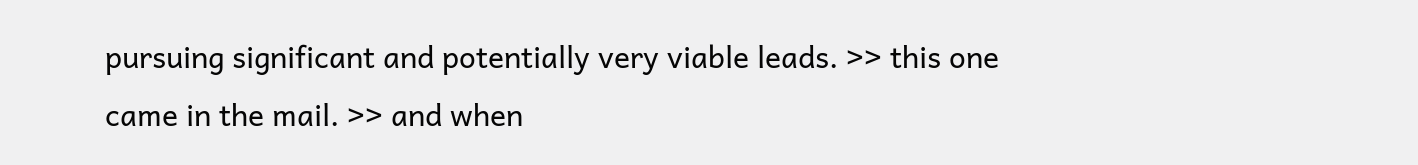pursuing significant and potentially very viable leads. >> this one came in the mail. >> and when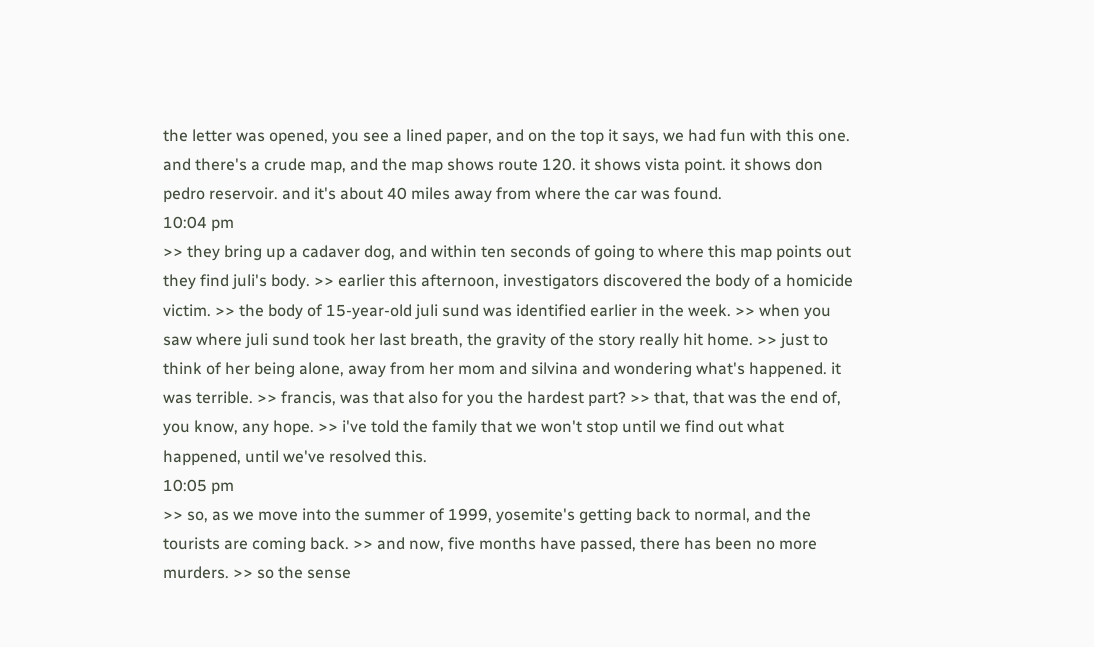the letter was opened, you see a lined paper, and on the top it says, we had fun with this one. and there's a crude map, and the map shows route 120. it shows vista point. it shows don pedro reservoir. and it's about 40 miles away from where the car was found.
10:04 pm
>> they bring up a cadaver dog, and within ten seconds of going to where this map points out they find juli's body. >> earlier this afternoon, investigators discovered the body of a homicide victim. >> the body of 15-year-old juli sund was identified earlier in the week. >> when you saw where juli sund took her last breath, the gravity of the story really hit home. >> just to think of her being alone, away from her mom and silvina and wondering what's happened. it was terrible. >> francis, was that also for you the hardest part? >> that, that was the end of, you know, any hope. >> i've told the family that we won't stop until we find out what happened, until we've resolved this.
10:05 pm
>> so, as we move into the summer of 1999, yosemite's getting back to normal, and the tourists are coming back. >> and now, five months have passed, there has been no more murders. >> so the sense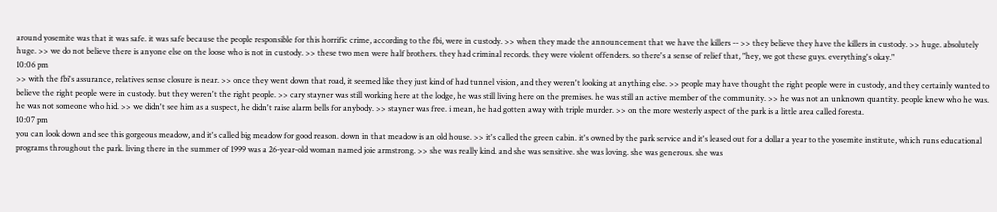around yosemite was that it was safe. it was safe because the people responsible for this horrific crime, according to the fbi, were in custody. >> when they made the announcement that we have the killers -- >> they believe they have the killers in custody. >> huge. absolutely huge. >> we do not believe there is anyone else on the loose who is not in custody. >> these two men were half brothers. they had criminal records. they were violent offenders. so there's a sense of relief that, "hey, we got these guys. everything's okay."
10:06 pm
>> with the fbi's assurance, relatives sense closure is near. >> once they went down that road, it seemed like they just kind of had tunnel vision, and they weren't looking at anything else. >> people may have thought the right people were in custody, and they certainly wanted to believe the right people were in custody. but they weren't the right people. >> cary stayner was still working here at the lodge, he was still living here on the premises. he was still an active member of the community. >> he was not an unknown quantity. people knew who he was. he was not someone who hid. >> we didn't see him as a suspect, he didn't raise alarm bells for anybody. >> stayner was free. i mean, he had gotten away with triple murder. >> on the more westerly aspect of the park is a little area called foresta.
10:07 pm
you can look down and see this gorgeous meadow, and it's called big meadow for good reason. down in that meadow is an old house. >> it's called the green cabin. it's owned by the park service and it's leased out for a dollar a year to the yosemite institute, which runs educational programs throughout the park. living there in the summer of 1999 was a 26-year-old woman named joie armstrong. >> she was really kind. and she was sensitive. she was loving. she was generous. she was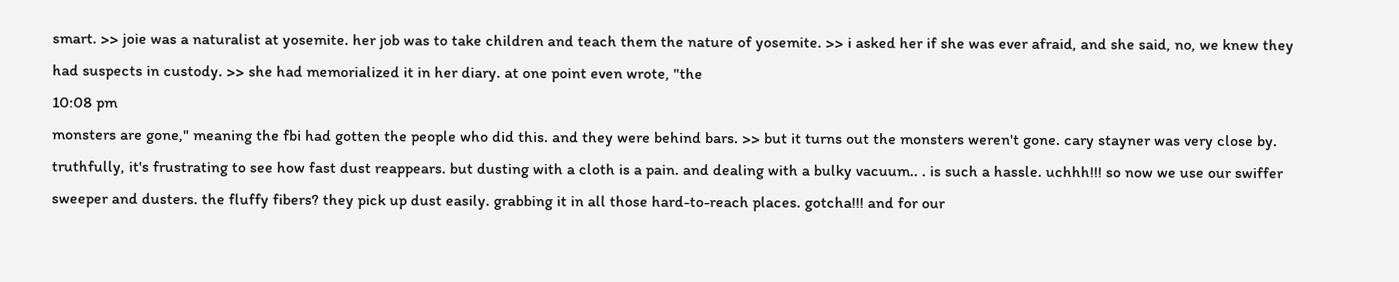smart. >> joie was a naturalist at yosemite. her job was to take children and teach them the nature of yosemite. >> i asked her if she was ever afraid, and she said, no, we knew they had suspects in custody. >> she had memorialized it in her diary. at one point even wrote, "the
10:08 pm
monsters are gone," meaning the fbi had gotten the people who did this. and they were behind bars. >> but it turns out the monsters weren't gone. cary stayner was very close by. truthfully, it's frustrating to see how fast dust reappears. but dusting with a cloth is a pain. and dealing with a bulky vacuum.. . is such a hassle. uchhh!!! so now we use our swiffer sweeper and dusters. the fluffy fibers? they pick up dust easily. grabbing it in all those hard-to-reach places. gotcha!!! and for our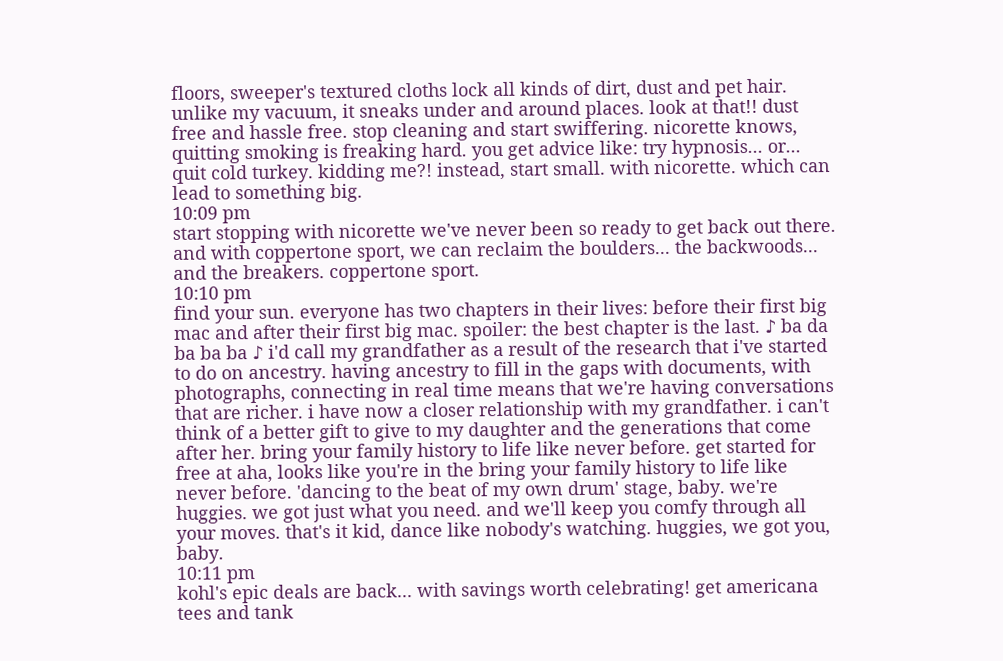floors, sweeper's textured cloths lock all kinds of dirt, dust and pet hair. unlike my vacuum, it sneaks under and around places. look at that!! dust free and hassle free. stop cleaning and start swiffering. nicorette knows, quitting smoking is freaking hard. you get advice like: try hypnosis... or... quit cold turkey. kidding me?! instead, start small. with nicorette. which can lead to something big.
10:09 pm
start stopping with nicorette we've never been so ready to get back out there. and with coppertone sport, we can reclaim the boulders... the backwoods... and the breakers. coppertone sport.
10:10 pm
find your sun. everyone has two chapters in their lives: before their first big mac and after their first big mac. spoiler: the best chapter is the last. ♪ ba da ba ba ba ♪ i'd call my grandfather as a result of the research that i've started to do on ancestry. having ancestry to fill in the gaps with documents, with photographs, connecting in real time means that we're having conversations that are richer. i have now a closer relationship with my grandfather. i can't think of a better gift to give to my daughter and the generations that come after her. bring your family history to life like never before. get started for free at aha, looks like you're in the bring your family history to life like never before. 'dancing to the beat of my own drum' stage, baby. we're huggies. we got just what you need. and we'll keep you comfy through all your moves. that's it kid, dance like nobody's watching. huggies, we got you, baby.
10:11 pm
kohl's epic deals are back... with savings worth celebrating! get americana tees and tank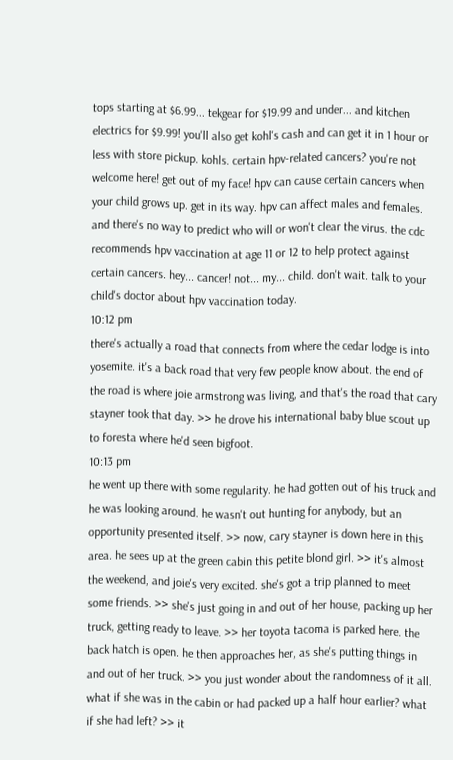tops starting at $6.99... tekgear for $19.99 and under... and kitchen electrics for $9.99! you'll also get kohl's cash and can get it in 1 hour or less with store pickup. kohls. certain hpv-related cancers? you're not welcome here! get out of my face! hpv can cause certain cancers when your child grows up. get in its way. hpv can affect males and females. and there's no way to predict who will or won't clear the virus. the cdc recommends hpv vaccination at age 11 or 12 to help protect against certain cancers. hey... cancer! not... my... child. don't wait. talk to your child's doctor about hpv vaccination today.
10:12 pm
there's actually a road that connects from where the cedar lodge is into yosemite. it's a back road that very few people know about. the end of the road is where joie armstrong was living, and that's the road that cary stayner took that day. >> he drove his international baby blue scout up to foresta where he'd seen bigfoot.
10:13 pm
he went up there with some regularity. he had gotten out of his truck and he was looking around. he wasn't out hunting for anybody, but an opportunity presented itself. >> now, cary stayner is down here in this area. he sees up at the green cabin this petite blond girl. >> it's almost the weekend, and joie's very excited. she's got a trip planned to meet some friends. >> she's just going in and out of her house, packing up her truck, getting ready to leave. >> her toyota tacoma is parked here. the back hatch is open. he then approaches her, as she's putting things in and out of her truck. >> you just wonder about the randomness of it all. what if she was in the cabin or had packed up a half hour earlier? what if she had left? >> it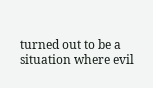turned out to be a situation where evil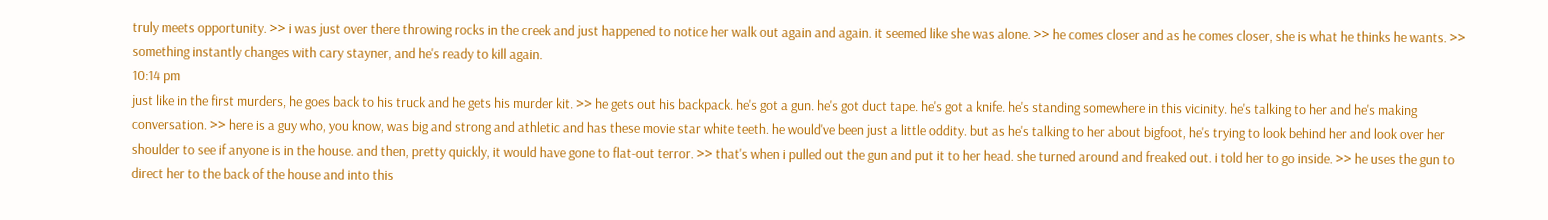truly meets opportunity. >> i was just over there throwing rocks in the creek and just happened to notice her walk out again and again. it seemed like she was alone. >> he comes closer and as he comes closer, she is what he thinks he wants. >> something instantly changes with cary stayner, and he's ready to kill again.
10:14 pm
just like in the first murders, he goes back to his truck and he gets his murder kit. >> he gets out his backpack. he's got a gun. he's got duct tape. he's got a knife. he's standing somewhere in this vicinity. he's talking to her and he's making conversation. >> here is a guy who, you know, was big and strong and athletic and has these movie star white teeth. he would've been just a little oddity. but as he's talking to her about bigfoot, he's trying to look behind her and look over her shoulder to see if anyone is in the house. and then, pretty quickly, it would have gone to flat-out terror. >> that's when i pulled out the gun and put it to her head. she turned around and freaked out. i told her to go inside. >> he uses the gun to direct her to the back of the house and into this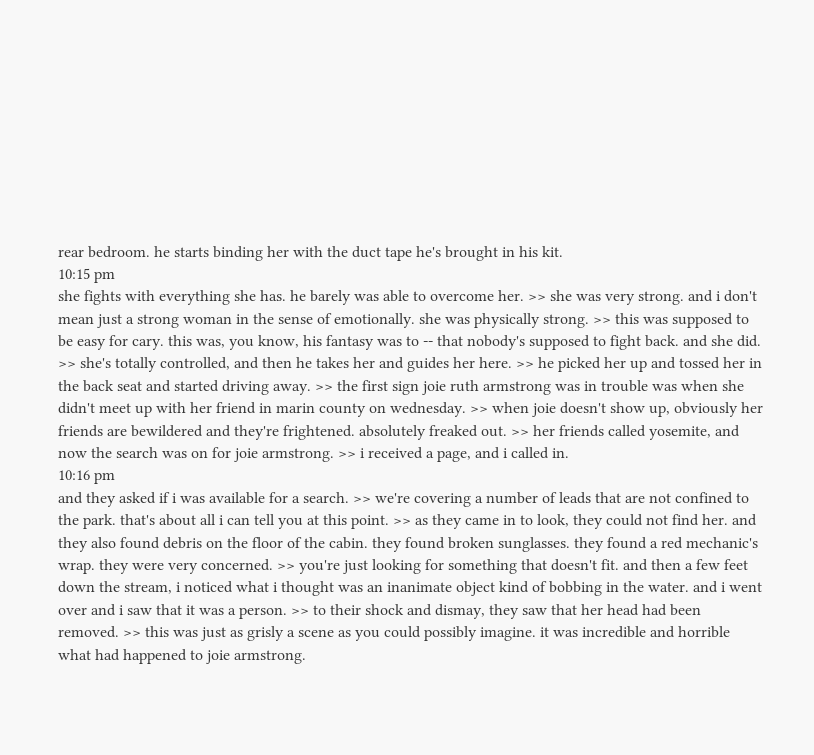rear bedroom. he starts binding her with the duct tape he's brought in his kit.
10:15 pm
she fights with everything she has. he barely was able to overcome her. >> she was very strong. and i don't mean just a strong woman in the sense of emotionally. she was physically strong. >> this was supposed to be easy for cary. this was, you know, his fantasy was to -- that nobody's supposed to fight back. and she did. >> she's totally controlled, and then he takes her and guides her here. >> he picked her up and tossed her in the back seat and started driving away. >> the first sign joie ruth armstrong was in trouble was when she didn't meet up with her friend in marin county on wednesday. >> when joie doesn't show up, obviously her friends are bewildered and they're frightened. absolutely freaked out. >> her friends called yosemite, and now the search was on for joie armstrong. >> i received a page, and i called in.
10:16 pm
and they asked if i was available for a search. >> we're covering a number of leads that are not confined to the park. that's about all i can tell you at this point. >> as they came in to look, they could not find her. and they also found debris on the floor of the cabin. they found broken sunglasses. they found a red mechanic's wrap. they were very concerned. >> you're just looking for something that doesn't fit. and then a few feet down the stream, i noticed what i thought was an inanimate object kind of bobbing in the water. and i went over and i saw that it was a person. >> to their shock and dismay, they saw that her head had been removed. >> this was just as grisly a scene as you could possibly imagine. it was incredible and horrible what had happened to joie armstrong.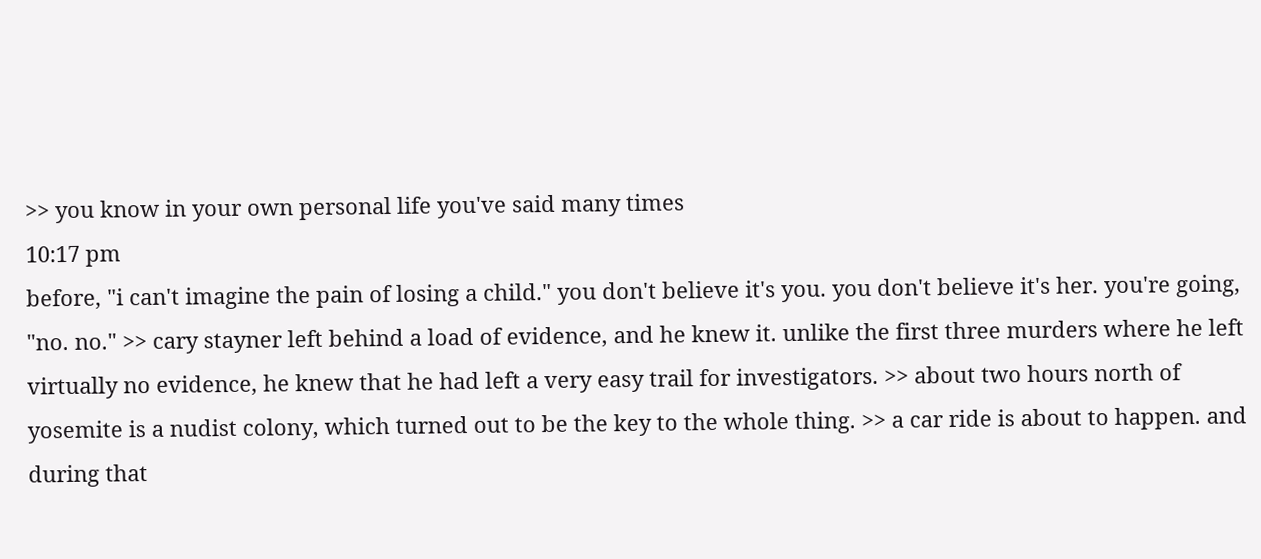>> you know in your own personal life you've said many times
10:17 pm
before, "i can't imagine the pain of losing a child." you don't believe it's you. you don't believe it's her. you're going, "no. no." >> cary stayner left behind a load of evidence, and he knew it. unlike the first three murders where he left virtually no evidence, he knew that he had left a very easy trail for investigators. >> about two hours north of yosemite is a nudist colony, which turned out to be the key to the whole thing. >> a car ride is about to happen. and during that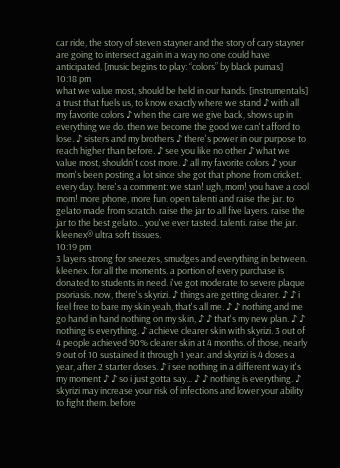car ride, the story of steven stayner and the story of cary stayner are going to intersect again in a way no one could have anticipated. [music begins to play: “colors” by black pumas]
10:18 pm
what we value most, should be held in our hands. [instrumentals] a trust that fuels us, to know exactly where we stand ♪ with all my favorite colors ♪ when the care we give back, shows up in everything we do. then we become the good we can't afford to lose. ♪ sisters and my brothers ♪ there's power in our purpose to reach higher than before. ♪ see you like no other ♪ what we value most, shouldn't cost more. ♪ all my favorite colors ♪ your mom's been posting a lot since she got that phone from cricket. every day. here's a comment: we stan! ugh, mom! you have a cool mom! more phone, more fun. open talenti and raise the jar. to gelato made from scratch. raise the jar to all five layers. raise the jar to the best gelato... you've ever tasted. talenti. raise the jar. kleenex® ultra soft tissues.
10:19 pm
3 layers strong for sneezes, smudges and everything in between. kleenex. for all the moments. a portion of every purchase is donated to students in need. i've got moderate to severe plaque psoriasis. now, there's skyrizi. ♪ things are getting clearer. ♪ ♪ i feel free to bare my skin yeah, that's all me. ♪ ♪ nothing and me go hand in hand nothing on my skin, ♪ ♪ that's my new plan. ♪ ♪ nothing is everything. ♪ achieve clearer skin with skyrizi. 3 out of 4 people achieved 90% clearer skin at 4 months. of those, nearly 9 out of 10 sustained it through 1 year. and skyrizi is 4 doses a year, after 2 starter doses. ♪ i see nothing in a different way it's my moment ♪ ♪ so i just gotta say... ♪ ♪ nothing is everything. ♪ skyrizi may increase your risk of infections and lower your ability to fight them. before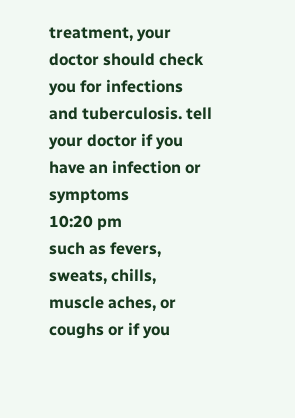treatment, your doctor should check you for infections and tuberculosis. tell your doctor if you have an infection or symptoms
10:20 pm
such as fevers, sweats, chills, muscle aches, or coughs or if you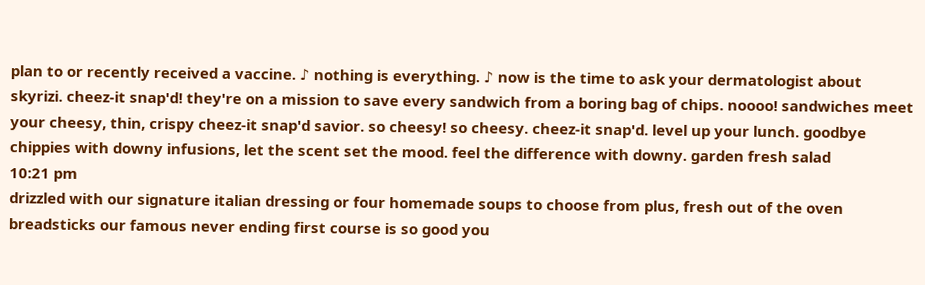plan to or recently received a vaccine. ♪ nothing is everything. ♪ now is the time to ask your dermatologist about skyrizi. cheez-it snap'd! they're on a mission to save every sandwich from a boring bag of chips. noooo! sandwiches meet your cheesy, thin, crispy cheez-it snap'd savior. so cheesy! so cheesy. cheez-it snap'd. level up your lunch. goodbye chippies with downy infusions, let the scent set the mood. feel the difference with downy. garden fresh salad
10:21 pm
drizzled with our signature italian dressing or four homemade soups to choose from plus, fresh out of the oven breadsticks our famous never ending first course is so good you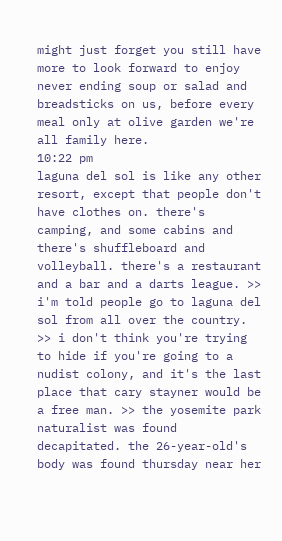might just forget you still have more to look forward to enjoy never ending soup or salad and breadsticks on us, before every meal only at olive garden we're all family here.
10:22 pm
laguna del sol is like any other resort, except that people don't have clothes on. there's camping, and some cabins and there's shuffleboard and volleyball. there's a restaurant and a bar and a darts league. >> i'm told people go to laguna del sol from all over the country. >> i don't think you're trying to hide if you're going to a nudist colony, and it's the last place that cary stayner would be a free man. >> the yosemite park naturalist was found decapitated. the 26-year-old's body was found thursday near her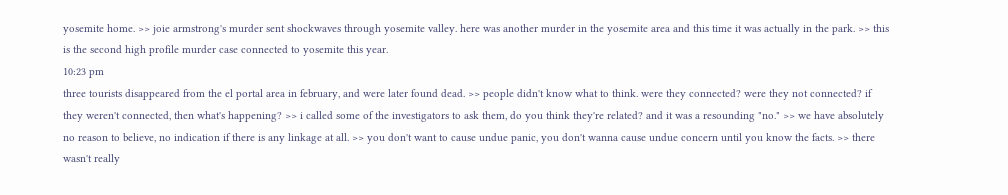yosemite home. >> joie armstrong's murder sent shockwaves through yosemite valley. here was another murder in the yosemite area and this time it was actually in the park. >> this is the second high profile murder case connected to yosemite this year.
10:23 pm
three tourists disappeared from the el portal area in february, and were later found dead. >> people didn't know what to think. were they connected? were they not connected? if they weren't connected, then what's happening? >> i called some of the investigators to ask them, do you think they're related? and it was a resounding "no." >> we have absolutely no reason to believe, no indication if there is any linkage at all. >> you don't want to cause undue panic, you don't wanna cause undue concern until you know the facts. >> there wasn't really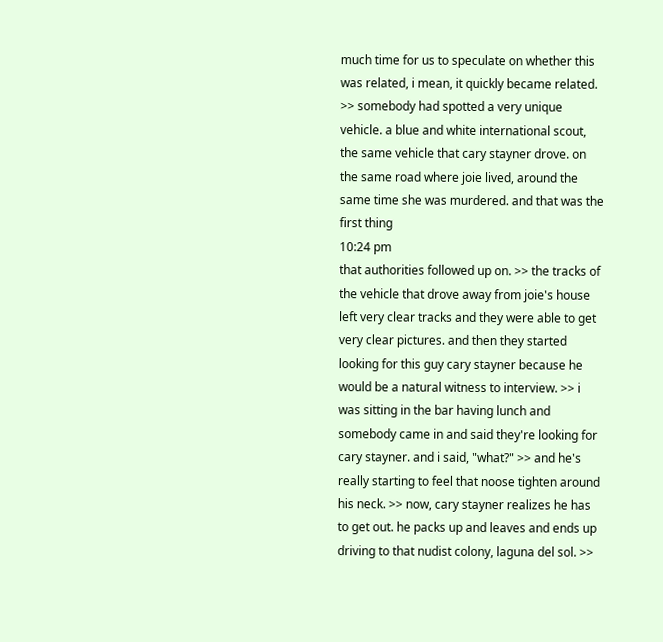much time for us to speculate on whether this was related, i mean, it quickly became related. >> somebody had spotted a very unique vehicle. a blue and white international scout, the same vehicle that cary stayner drove. on the same road where joie lived, around the same time she was murdered. and that was the first thing
10:24 pm
that authorities followed up on. >> the tracks of the vehicle that drove away from joie's house left very clear tracks and they were able to get very clear pictures. and then they started looking for this guy cary stayner because he would be a natural witness to interview. >> i was sitting in the bar having lunch and somebody came in and said they're looking for cary stayner. and i said, "what?" >> and he's really starting to feel that noose tighten around his neck. >> now, cary stayner realizes he has to get out. he packs up and leaves and ends up driving to that nudist colony, laguna del sol. >>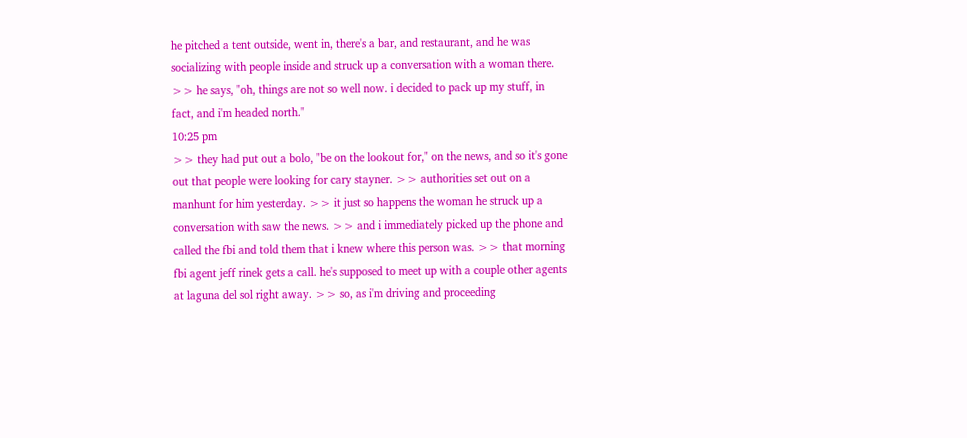he pitched a tent outside, went in, there's a bar, and restaurant, and he was socializing with people inside and struck up a conversation with a woman there. >> he says, "oh, things are not so well now. i decided to pack up my stuff, in fact, and i'm headed north."
10:25 pm
>> they had put out a bolo, "be on the lookout for," on the news, and so it's gone out that people were looking for cary stayner. >> authorities set out on a manhunt for him yesterday. >> it just so happens the woman he struck up a conversation with saw the news. >> and i immediately picked up the phone and called the fbi and told them that i knew where this person was. >> that morning fbi agent jeff rinek gets a call. he's supposed to meet up with a couple other agents at laguna del sol right away. >> so, as i'm driving and proceeding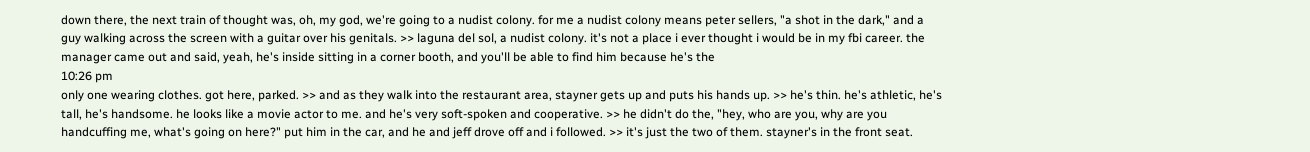down there, the next train of thought was, oh, my god, we're going to a nudist colony. for me a nudist colony means peter sellers, "a shot in the dark," and a guy walking across the screen with a guitar over his genitals. >> laguna del sol, a nudist colony. it's not a place i ever thought i would be in my fbi career. the manager came out and said, yeah, he's inside sitting in a corner booth, and you'll be able to find him because he's the
10:26 pm
only one wearing clothes. got here, parked. >> and as they walk into the restaurant area, stayner gets up and puts his hands up. >> he's thin. he's athletic, he's tall, he's handsome. he looks like a movie actor to me. and he's very soft-spoken and cooperative. >> he didn't do the, "hey, who are you, why are you handcuffing me, what's going on here?" put him in the car, and he and jeff drove off and i followed. >> it's just the two of them. stayner's in the front seat.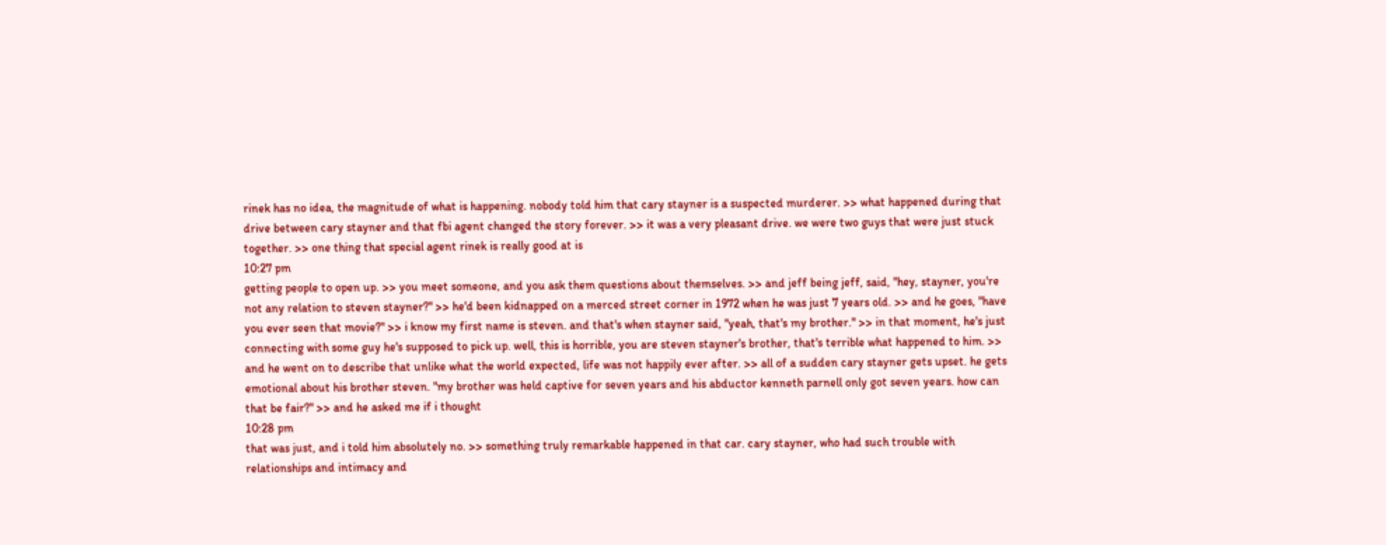rinek has no idea, the magnitude of what is happening. nobody told him that cary stayner is a suspected murderer. >> what happened during that drive between cary stayner and that fbi agent changed the story forever. >> it was a very pleasant drive. we were two guys that were just stuck together. >> one thing that special agent rinek is really good at is
10:27 pm
getting people to open up. >> you meet someone, and you ask them questions about themselves. >> and jeff being jeff, said, "hey, stayner, you're not any relation to steven stayner?" >> he'd been kidnapped on a merced street corner in 1972 when he was just 7 years old. >> and he goes, "have you ever seen that movie?" >> i know my first name is steven. and that's when stayner said, "yeah, that's my brother." >> in that moment, he's just connecting with some guy he's supposed to pick up. well, this is horrible, you are steven stayner's brother, that's terrible what happened to him. >> and he went on to describe that unlike what the world expected, life was not happily ever after. >> all of a sudden cary stayner gets upset. he gets emotional about his brother steven. "my brother was held captive for seven years and his abductor kenneth parnell only got seven years. how can that be fair?" >> and he asked me if i thought
10:28 pm
that was just, and i told him absolutely no. >> something truly remarkable happened in that car. cary stayner, who had such trouble with relationships and intimacy and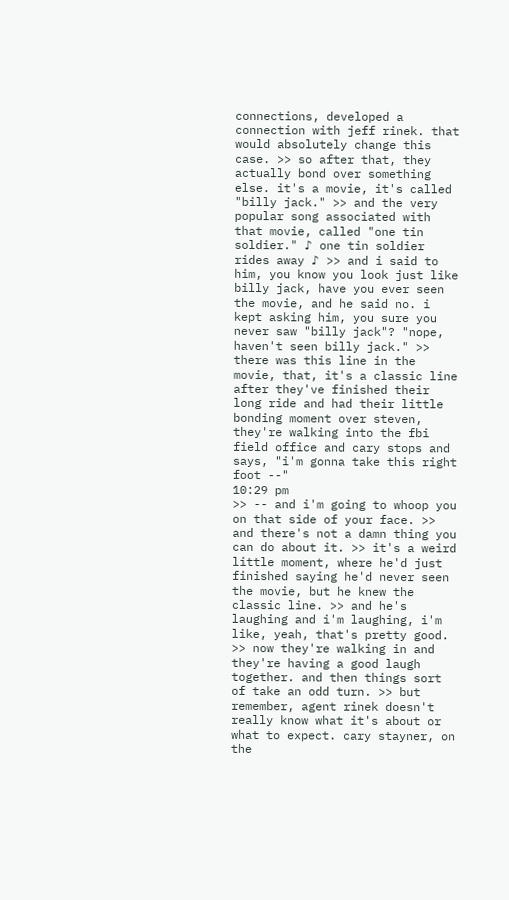connections, developed a connection with jeff rinek. that would absolutely change this case. >> so after that, they actually bond over something else. it's a movie, it's called "billy jack." >> and the very popular song associated with that movie, called "one tin soldier." ♪ one tin soldier rides away ♪ >> and i said to him, you know you look just like billy jack, have you ever seen the movie, and he said no. i kept asking him, you sure you never saw "billy jack"? "nope, haven't seen billy jack." >> there was this line in the movie, that, it's a classic line after they've finished their long ride and had their little bonding moment over steven, they're walking into the fbi field office and cary stops and says, "i'm gonna take this right foot --"
10:29 pm
>> -- and i'm going to whoop you on that side of your face. >> and there's not a damn thing you can do about it. >> it's a weird little moment, where he'd just finished saying he'd never seen the movie, but he knew the classic line. >> and he's laughing and i'm laughing, i'm like, yeah, that's pretty good. >> now they're walking in and they're having a good laugh together. and then things sort of take an odd turn. >> but remember, agent rinek doesn't really know what it's about or what to expect. cary stayner, on the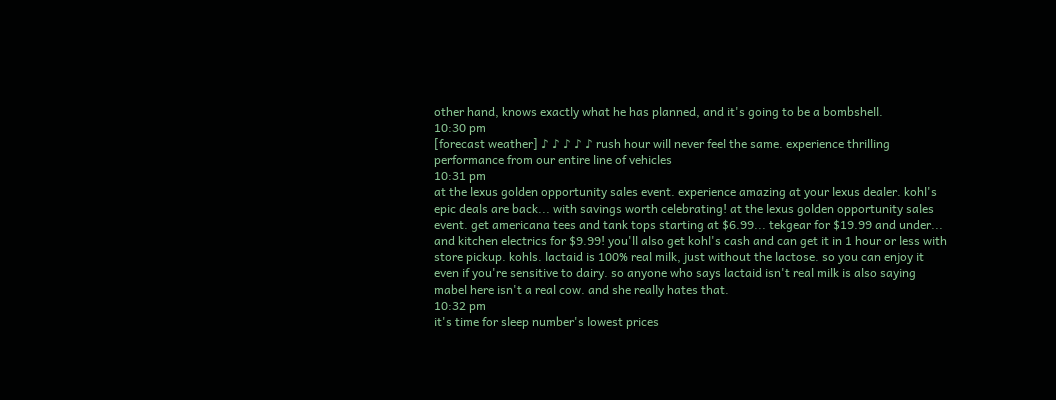other hand, knows exactly what he has planned, and it's going to be a bombshell.
10:30 pm
[forecast weather] ♪ ♪ ♪ ♪ ♪ rush hour will never feel the same. experience thrilling performance from our entire line of vehicles
10:31 pm
at the lexus golden opportunity sales event. experience amazing at your lexus dealer. kohl's epic deals are back... with savings worth celebrating! at the lexus golden opportunity sales event. get americana tees and tank tops starting at $6.99... tekgear for $19.99 and under... and kitchen electrics for $9.99! you'll also get kohl's cash and can get it in 1 hour or less with store pickup. kohls. lactaid is 100% real milk, just without the lactose. so you can enjoy it even if you're sensitive to dairy. so anyone who says lactaid isn't real milk is also saying mabel here isn't a real cow. and she really hates that.
10:32 pm
it's time for sleep number's lowest prices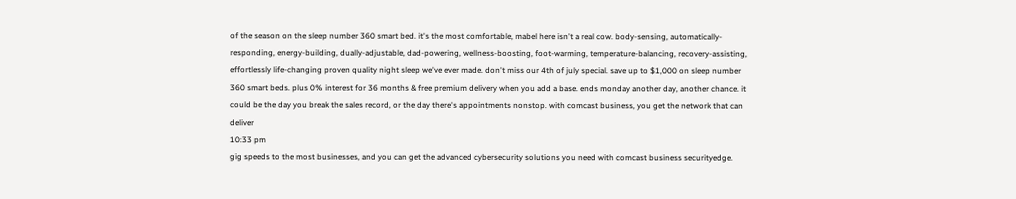of the season on the sleep number 360 smart bed. it's the most comfortable, mabel here isn't a real cow. body-sensing, automatically-responding, energy-building, dually-adjustable, dad-powering, wellness-boosting, foot-warming, temperature-balancing, recovery-assisting, effortlessly life-changing proven quality night sleep we've ever made. don't miss our 4th of july special. save up to $1,000 on sleep number 360 smart beds. plus 0% interest for 36 months & free premium delivery when you add a base. ends monday another day, another chance. it could be the day you break the sales record, or the day there's appointments nonstop. with comcast business, you get the network that can deliver
10:33 pm
gig speeds to the most businesses, and you can get the advanced cybersecurity solutions you need with comcast business securityedge.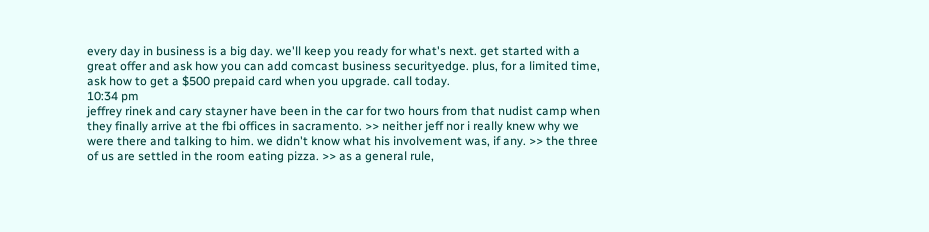every day in business is a big day. we'll keep you ready for what's next. get started with a great offer and ask how you can add comcast business securityedge. plus, for a limited time, ask how to get a $500 prepaid card when you upgrade. call today.
10:34 pm
jeffrey rinek and cary stayner have been in the car for two hours from that nudist camp when they finally arrive at the fbi offices in sacramento. >> neither jeff nor i really knew why we were there and talking to him. we didn't know what his involvement was, if any. >> the three of us are settled in the room eating pizza. >> as a general rule,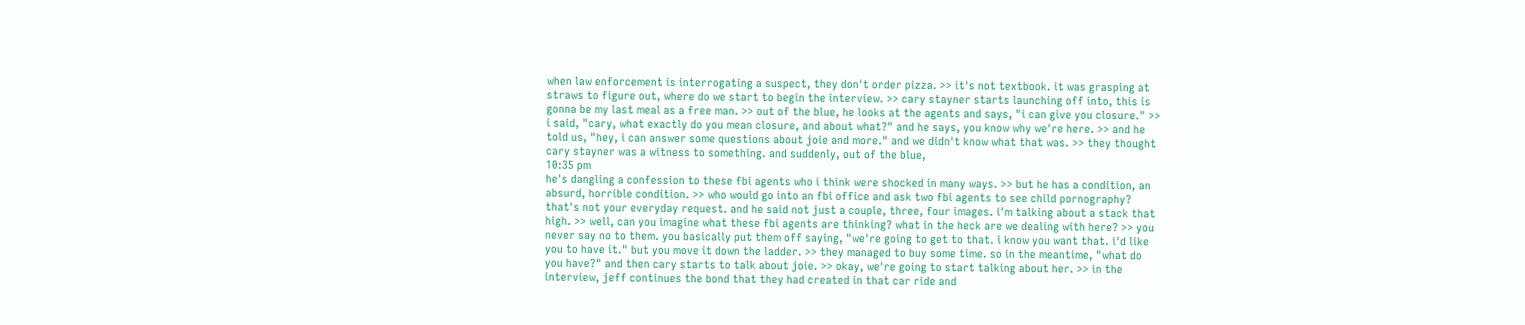when law enforcement is interrogating a suspect, they don't order pizza. >> it's not textbook. it was grasping at straws to figure out, where do we start to begin the interview. >> cary stayner starts launching off into, this is gonna be my last meal as a free man. >> out of the blue, he looks at the agents and says, "i can give you closure." >> i said, "cary, what exactly do you mean closure, and about what?" and he says, you know why we're here. >> and he told us, "hey, i can answer some questions about joie and more." and we didn't know what that was. >> they thought cary stayner was a witness to something. and suddenly, out of the blue,
10:35 pm
he's dangling a confession to these fbi agents who i think were shocked in many ways. >> but he has a condition, an absurd, horrible condition. >> who would go into an fbi office and ask two fbi agents to see child pornography? that's not your everyday request. and he said not just a couple, three, four images. i'm talking about a stack that high. >> well, can you imagine what these fbi agents are thinking? what in the heck are we dealing with here? >> you never say no to them. you basically put them off saying, "we're going to get to that. i know you want that. i'd like you to have it." but you move it down the ladder. >> they managed to buy some time. so in the meantime, "what do you have?" and then cary starts to talk about joie. >> okay, we're going to start talking about her. >> in the interview, jeff continues the bond that they had created in that car ride and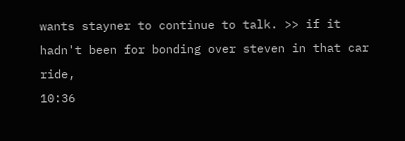wants stayner to continue to talk. >> if it hadn't been for bonding over steven in that car ride,
10:36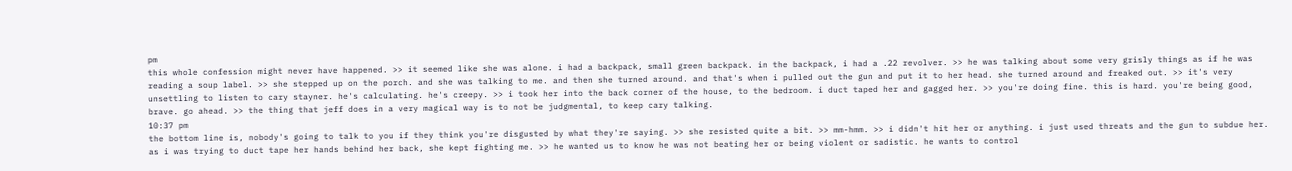pm
this whole confession might never have happened. >> it seemed like she was alone. i had a backpack, small green backpack. in the backpack, i had a .22 revolver. >> he was talking about some very grisly things as if he was reading a soup label. >> she stepped up on the porch. and she was talking to me. and then she turned around. and that's when i pulled out the gun and put it to her head. she turned around and freaked out. >> it's very unsettling to listen to cary stayner. he's calculating. he's creepy. >> i took her into the back corner of the house, to the bedroom. i duct taped her and gagged her. >> you're doing fine. this is hard. you're being good, brave. go ahead. >> the thing that jeff does in a very magical way is to not be judgmental, to keep cary talking.
10:37 pm
the bottom line is, nobody's going to talk to you if they think you're disgusted by what they're saying. >> she resisted quite a bit. >> mm-hmm. >> i didn't hit her or anything. i just used threats and the gun to subdue her. as i was trying to duct tape her hands behind her back, she kept fighting me. >> he wanted us to know he was not beating her or being violent or sadistic. he wants to control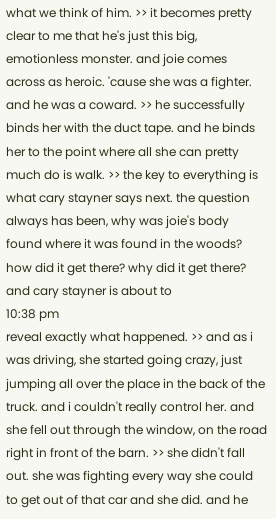what we think of him. >> it becomes pretty clear to me that he's just this big, emotionless monster. and joie comes across as heroic. 'cause she was a fighter. and he was a coward. >> he successfully binds her with the duct tape. and he binds her to the point where all she can pretty much do is walk. >> the key to everything is what cary stayner says next. the question always has been, why was joie's body found where it was found in the woods? how did it get there? why did it get there? and cary stayner is about to
10:38 pm
reveal exactly what happened. >> and as i was driving, she started going crazy, just jumping all over the place in the back of the truck. and i couldn't really control her. and she fell out through the window, on the road right in front of the barn. >> she didn't fall out. she was fighting every way she could to get out of that car and she did. and he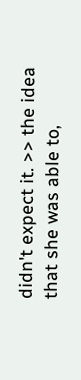didn't expect it. >> the idea that she was able to,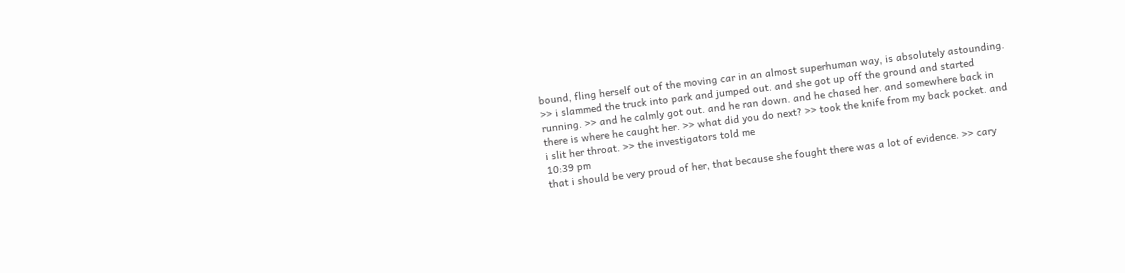bound, fling herself out of the moving car in an almost superhuman way, is absolutely astounding. >> i slammed the truck into park and jumped out. and she got up off the ground and started running. >> and he calmly got out. and he ran down. and he chased her. and somewhere back in there is where he caught her. >> what did you do next? >> took the knife from my back pocket. and i slit her throat. >> the investigators told me
10:39 pm
that i should be very proud of her, that because she fought there was a lot of evidence. >> cary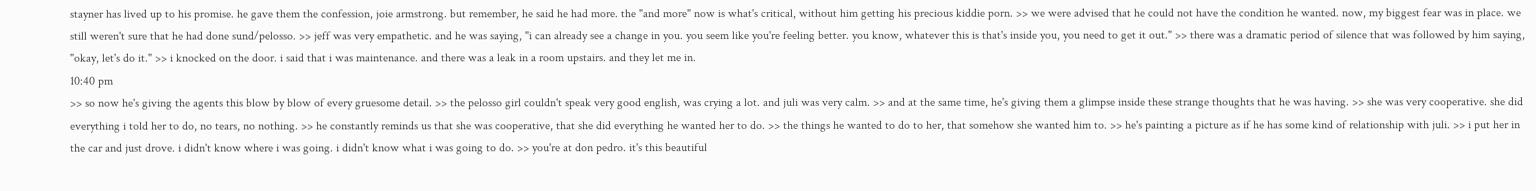stayner has lived up to his promise. he gave them the confession, joie armstrong. but remember, he said he had more. the "and more" now is what's critical, without him getting his precious kiddie porn. >> we were advised that he could not have the condition he wanted. now, my biggest fear was in place. we still weren't sure that he had done sund/pelosso. >> jeff was very empathetic. and he was saying, "i can already see a change in you. you seem like you're feeling better. you know, whatever this is that's inside you, you need to get it out." >> there was a dramatic period of silence that was followed by him saying, "okay, let's do it." >> i knocked on the door. i said that i was maintenance. and there was a leak in a room upstairs. and they let me in.
10:40 pm
>> so now he's giving the agents this blow by blow of every gruesome detail. >> the pelosso girl couldn't speak very good english, was crying a lot. and juli was very calm. >> and at the same time, he's giving them a glimpse inside these strange thoughts that he was having. >> she was very cooperative. she did everything i told her to do, no tears, no nothing. >> he constantly reminds us that she was cooperative, that she did everything he wanted her to do. >> the things he wanted to do to her, that somehow she wanted him to. >> he's painting a picture as if he has some kind of relationship with juli. >> i put her in the car and just drove. i didn't know where i was going. i didn't know what i was going to do. >> you're at don pedro. it's this beautiful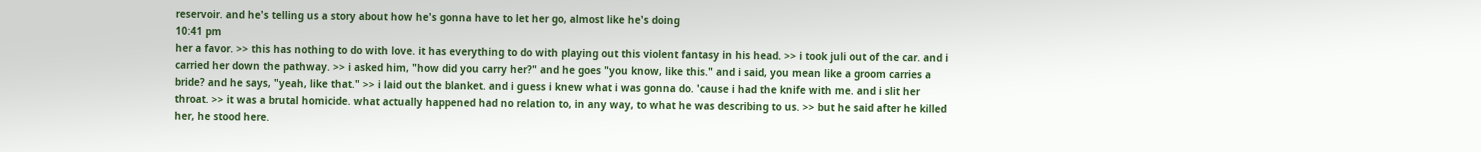reservoir. and he's telling us a story about how he's gonna have to let her go, almost like he's doing
10:41 pm
her a favor. >> this has nothing to do with love. it has everything to do with playing out this violent fantasy in his head. >> i took juli out of the car. and i carried her down the pathway. >> i asked him, "how did you carry her?" and he goes "you know, like this." and i said, you mean like a groom carries a bride? and he says, "yeah, like that." >> i laid out the blanket. and i guess i knew what i was gonna do. 'cause i had the knife with me. and i slit her throat. >> it was a brutal homicide. what actually happened had no relation to, in any way, to what he was describing to us. >> but he said after he killed her, he stood here.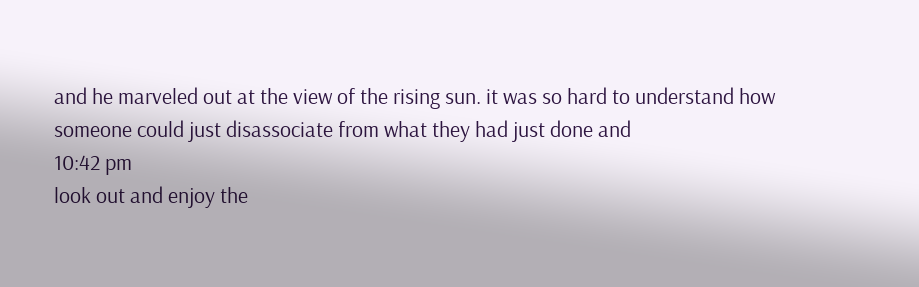and he marveled out at the view of the rising sun. it was so hard to understand how someone could just disassociate from what they had just done and
10:42 pm
look out and enjoy the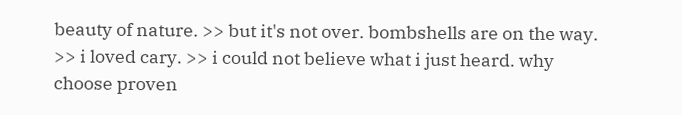beauty of nature. >> but it's not over. bombshells are on the way. >> i loved cary. >> i could not believe what i just heard. why choose proven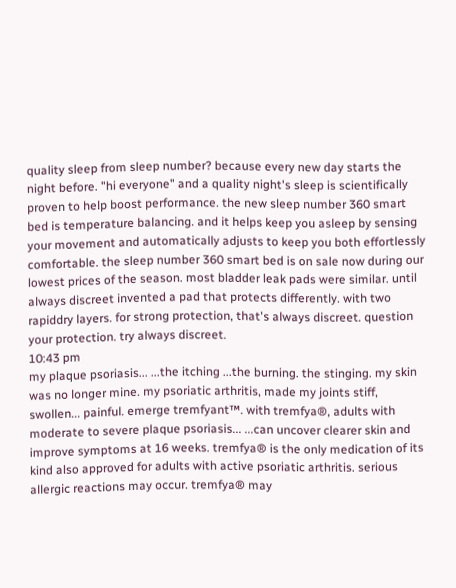quality sleep from sleep number? because every new day starts the night before. "hi everyone" and a quality night's sleep is scientifically proven to help boost performance. the new sleep number 360 smart bed is temperature balancing. and it helps keep you asleep by sensing your movement and automatically adjusts to keep you both effortlessly comfortable. the sleep number 360 smart bed is on sale now during our lowest prices of the season. most bladder leak pads were similar. until always discreet invented a pad that protects differently. with two rapiddry layers. for strong protection, that's always discreet. question your protection. try always discreet.
10:43 pm
my plaque psoriasis... ...the itching ...the burning. the stinging. my skin was no longer mine. my psoriatic arthritis, made my joints stiff, swollen... painful. emerge tremfyant™. with tremfya®, adults with moderate to severe plaque psoriasis... ...can uncover clearer skin and improve symptoms at 16 weeks. tremfya® is the only medication of its kind also approved for adults with active psoriatic arthritis. serious allergic reactions may occur. tremfya® may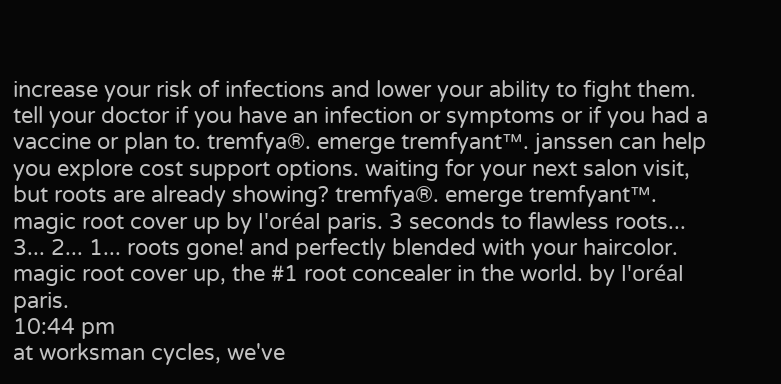increase your risk of infections and lower your ability to fight them. tell your doctor if you have an infection or symptoms or if you had a vaccine or plan to. tremfya®. emerge tremfyant™. janssen can help you explore cost support options. waiting for your next salon visit, but roots are already showing? tremfya®. emerge tremfyant™. magic root cover up by l'oréal paris. 3 seconds to flawless roots... 3... 2... 1... roots gone! and perfectly blended with your haircolor. magic root cover up, the #1 root concealer in the world. by l'oréal paris.
10:44 pm
at worksman cycles, we've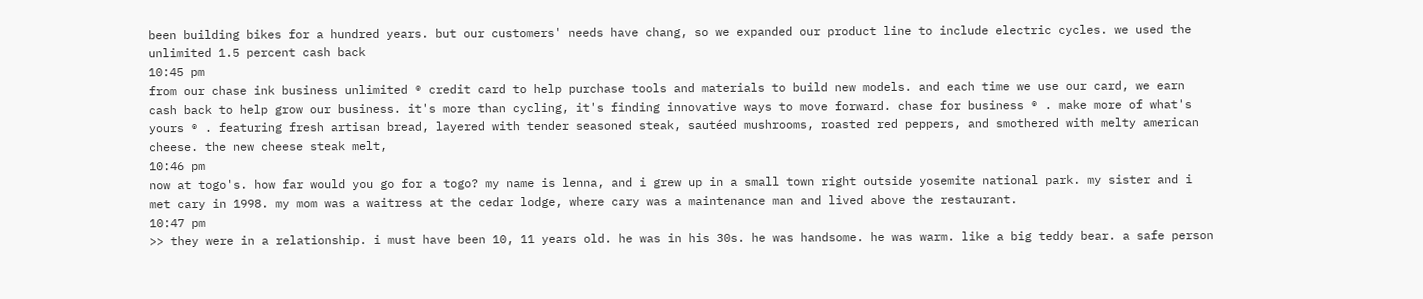been building bikes for a hundred years. but our customers' needs have chang, so we expanded our product line to include electric cycles. we used the unlimited 1.5 percent cash back
10:45 pm
from our chase ink business unlimited ® credit card to help purchase tools and materials to build new models. and each time we use our card, we earn cash back to help grow our business. it's more than cycling, it's finding innovative ways to move forward. chase for business ® . make more of what's yours ® . featuring fresh artisan bread, layered with tender seasoned steak, sautéed mushrooms, roasted red peppers, and smothered with melty american cheese. the new cheese steak melt,
10:46 pm
now at togo's. how far would you go for a togo? my name is lenna, and i grew up in a small town right outside yosemite national park. my sister and i met cary in 1998. my mom was a waitress at the cedar lodge, where cary was a maintenance man and lived above the restaurant.
10:47 pm
>> they were in a relationship. i must have been 10, 11 years old. he was in his 30s. he was handsome. he was warm. like a big teddy bear. a safe person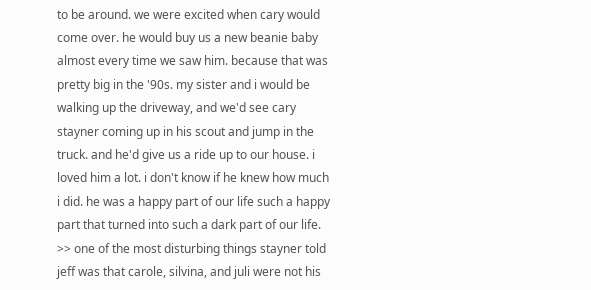to be around. we were excited when cary would come over. he would buy us a new beanie baby almost every time we saw him. because that was pretty big in the '90s. my sister and i would be walking up the driveway, and we'd see cary stayner coming up in his scout and jump in the truck. and he'd give us a ride up to our house. i loved him a lot. i don't know if he knew how much i did. he was a happy part of our life such a happy part that turned into such a dark part of our life. >> one of the most disturbing things stayner told jeff was that carole, silvina, and juli were not his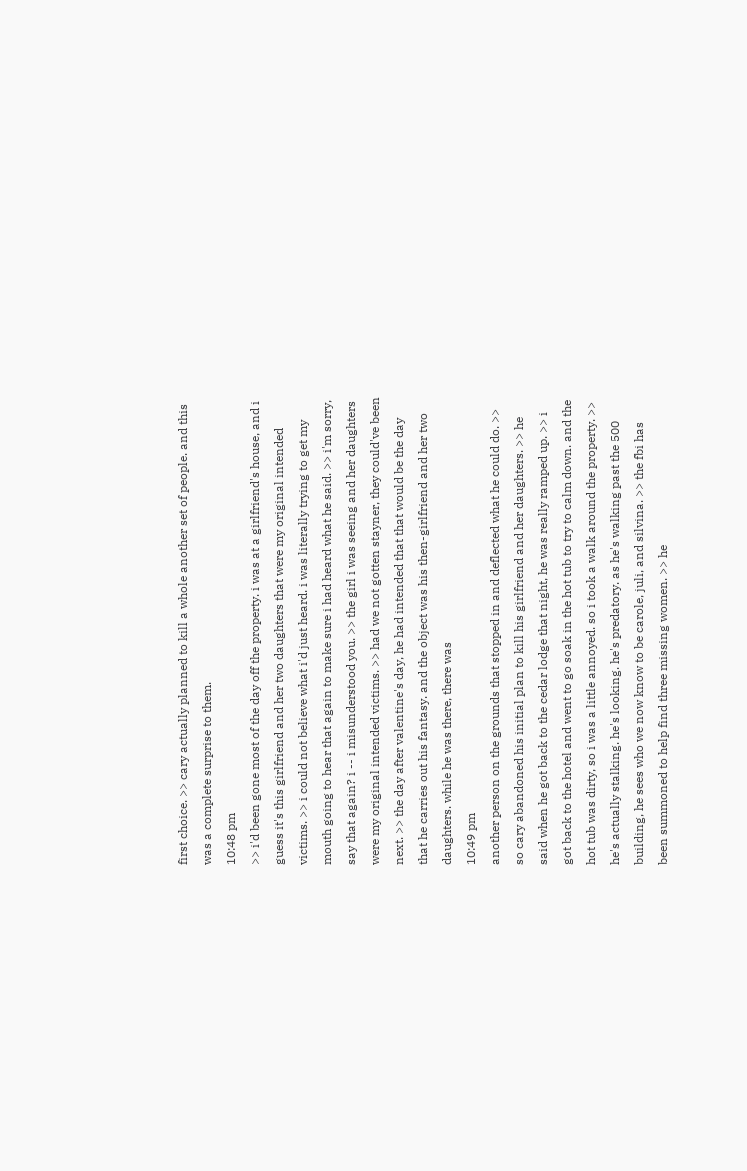first choice. >> cary actually planned to kill a whole another set of people. and this was a complete surprise to them.
10:48 pm
>> i'd been gone most of the day off the property. i was at a girlfriend's house, and i guess it's this girlfriend and her two daughters that were my original intended victims. >> i could not believe what i'd just heard. i was literally trying to get my mouth going to hear that again to make sure i had heard what he said. >> i'm sorry, say that again? i -- i misunderstood you. >> the girl i was seeing and her daughters were my original intended victims. >> had we not gotten stayner, they could've been next. >> the day after valentine's day, he had intended that that would be the day that he carries out his fantasy. and the object was his then-girlfriend and her two daughters. while he was there, there was
10:49 pm
another person on the grounds that stopped in and deflected what he could do. >> so cary abandoned his initial plan to kill his girlfriend and her daughters. >> he said when he got back to the cedar lodge that night, he was really ramped up. >> i got back to the hotel and went to go soak in the hot tub to try to calm down. and the hot tub was dirty, so i was a little annoyed. so i took a walk around the property. >> he's actually stalking. he's looking. he's predatory. as he's walking past the 500 building, he sees who we now know to be carole, juli, and silvina. >> the fbi has been summoned to help find three missing women. >> he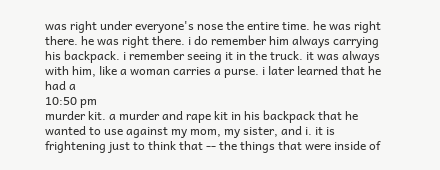was right under everyone's nose the entire time. he was right there. he was right there. i do remember him always carrying his backpack. i remember seeing it in the truck. it was always with him, like a woman carries a purse. i later learned that he had a
10:50 pm
murder kit. a murder and rape kit in his backpack that he wanted to use against my mom, my sister, and i. it is frightening just to think that -- the things that were inside of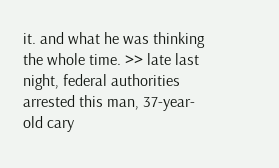it. and what he was thinking the whole time. >> late last night, federal authorities arrested this man, 37-year-old cary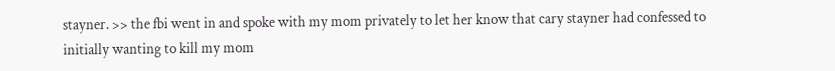stayner. >> the fbi went in and spoke with my mom privately to let her know that cary stayner had confessed to initially wanting to kill my mom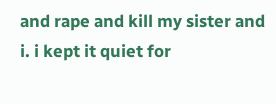and rape and kill my sister and i. i kept it quiet for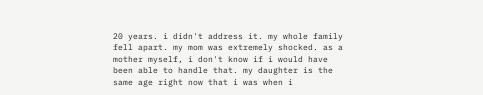20 years. i didn't address it. my whole family fell apart. my mom was extremely shocked. as a mother myself, i don't know if i would have been able to handle that. my daughter is the same age right now that i was when i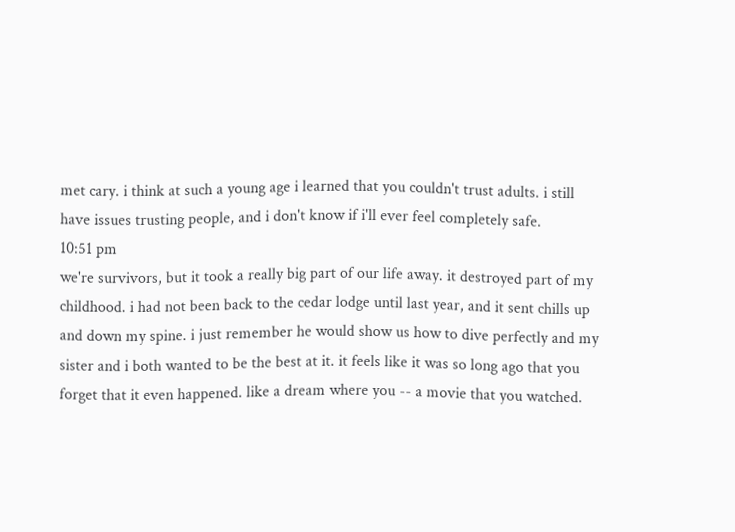met cary. i think at such a young age i learned that you couldn't trust adults. i still have issues trusting people, and i don't know if i'll ever feel completely safe.
10:51 pm
we're survivors, but it took a really big part of our life away. it destroyed part of my childhood. i had not been back to the cedar lodge until last year, and it sent chills up and down my spine. i just remember he would show us how to dive perfectly and my sister and i both wanted to be the best at it. it feels like it was so long ago that you forget that it even happened. like a dream where you -- a movie that you watched.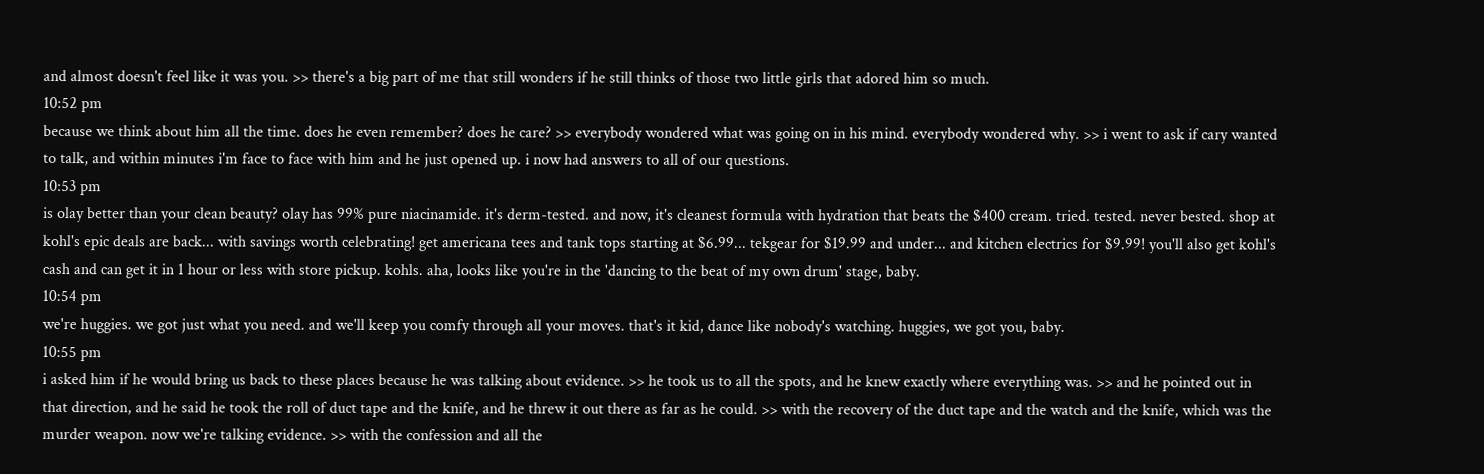and almost doesn't feel like it was you. >> there's a big part of me that still wonders if he still thinks of those two little girls that adored him so much.
10:52 pm
because we think about him all the time. does he even remember? does he care? >> everybody wondered what was going on in his mind. everybody wondered why. >> i went to ask if cary wanted to talk, and within minutes i'm face to face with him and he just opened up. i now had answers to all of our questions.
10:53 pm
is olay better than your clean beauty? olay has 99% pure niacinamide. it's derm-tested. and now, it's cleanest formula with hydration that beats the $400 cream. tried. tested. never bested. shop at kohl's epic deals are back... with savings worth celebrating! get americana tees and tank tops starting at $6.99... tekgear for $19.99 and under... and kitchen electrics for $9.99! you'll also get kohl's cash and can get it in 1 hour or less with store pickup. kohls. aha, looks like you're in the 'dancing to the beat of my own drum' stage, baby.
10:54 pm
we're huggies. we got just what you need. and we'll keep you comfy through all your moves. that's it kid, dance like nobody's watching. huggies, we got you, baby.
10:55 pm
i asked him if he would bring us back to these places because he was talking about evidence. >> he took us to all the spots, and he knew exactly where everything was. >> and he pointed out in that direction, and he said he took the roll of duct tape and the knife, and he threw it out there as far as he could. >> with the recovery of the duct tape and the watch and the knife, which was the murder weapon. now we're talking evidence. >> with the confession and all the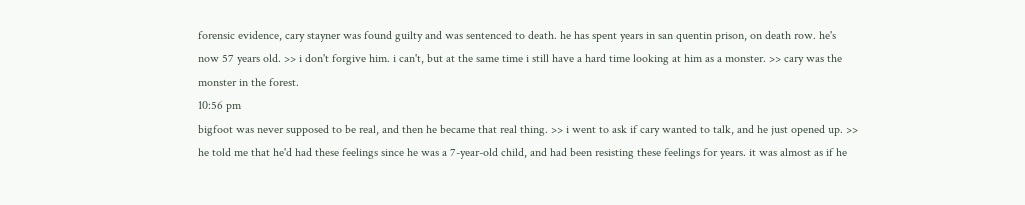forensic evidence, cary stayner was found guilty and was sentenced to death. he has spent years in san quentin prison, on death row. he's now 57 years old. >> i don't forgive him. i can't, but at the same time i still have a hard time looking at him as a monster. >> cary was the monster in the forest.
10:56 pm
bigfoot was never supposed to be real, and then he became that real thing. >> i went to ask if cary wanted to talk, and he just opened up. >> he told me that he'd had these feelings since he was a 7-year-old child, and had been resisting these feelings for years. it was almost as if he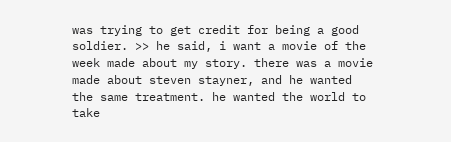was trying to get credit for being a good soldier. >> he said, i want a movie of the week made about my story. there was a movie made about steven stayner, and he wanted the same treatment. he wanted the world to take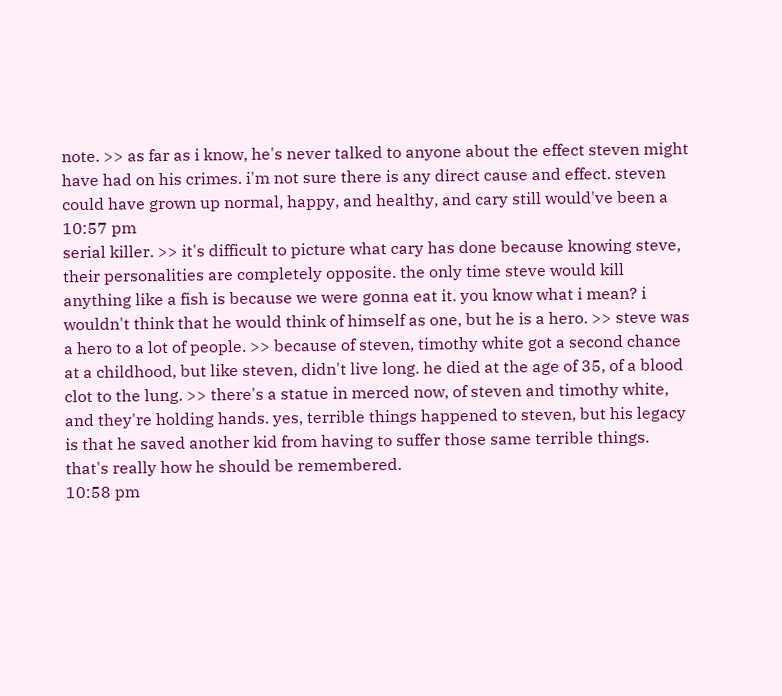note. >> as far as i know, he's never talked to anyone about the effect steven might have had on his crimes. i'm not sure there is any direct cause and effect. steven could have grown up normal, happy, and healthy, and cary still would've been a
10:57 pm
serial killer. >> it's difficult to picture what cary has done because knowing steve, their personalities are completely opposite. the only time steve would kill anything like a fish is because we were gonna eat it. you know what i mean? i wouldn't think that he would think of himself as one, but he is a hero. >> steve was a hero to a lot of people. >> because of steven, timothy white got a second chance at a childhood, but like steven, didn't live long. he died at the age of 35, of a blood clot to the lung. >> there's a statue in merced now, of steven and timothy white, and they're holding hands. yes, terrible things happened to steven, but his legacy is that he saved another kid from having to suffer those same terrible things. that's really how he should be remembered.
10:58 pm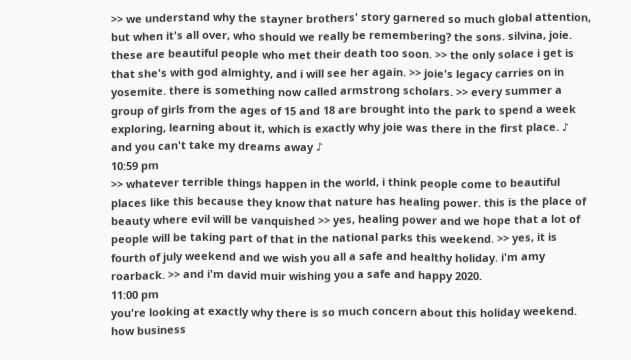>> we understand why the stayner brothers' story garnered so much global attention, but when it's all over, who should we really be remembering? the sons. silvina, joie. these are beautiful people who met their death too soon. >> the only solace i get is that she's with god almighty, and i will see her again. >> joie's legacy carries on in yosemite. there is something now called armstrong scholars. >> every summer a group of girls from the ages of 15 and 18 are brought into the park to spend a week exploring, learning about it, which is exactly why joie was there in the first place. ♪ and you can't take my dreams away ♪
10:59 pm
>> whatever terrible things happen in the world, i think people come to beautiful places like this because they know that nature has healing power. this is the place of beauty where evil will be vanquished >> yes, healing power and we hope that a lot of people will be taking part of that in the national parks this weekend. >> yes, it is fourth of july weekend and we wish you all a safe and healthy holiday. i'm amy roarback. >> and i'm david muir wishing you a safe and happy 2020.
11:00 pm
you're looking at exactly why there is so much concern about this holiday weekend. how business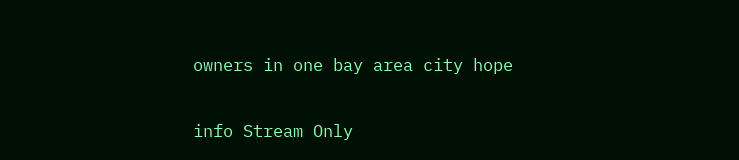owners in one bay area city hope


info Stream Only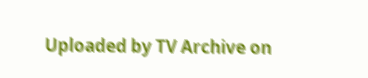Uploaded by TV Archive on